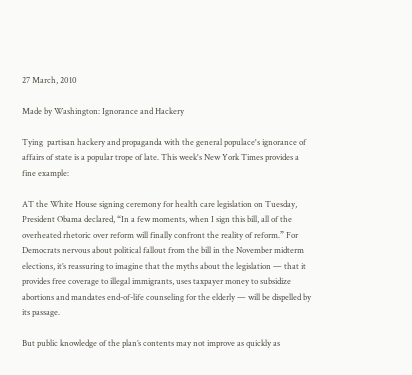27 March, 2010

Made by Washington: Ignorance and Hackery

Tying  partisan hackery and propaganda with the general populace's ignorance of affairs of state is a popular trope of late. This week's New York Times provides a fine example:

AT the White House signing ceremony for health care legislation on Tuesday, President Obama declared, “In a few moments, when I sign this bill, all of the overheated rhetoric over reform will finally confront the reality of reform.” For Democrats nervous about political fallout from the bill in the November midterm elections, it’s reassuring to imagine that the myths about the legislation — that it provides free coverage to illegal immigrants, uses taxpayer money to subsidize abortions and mandates end-of-life counseling for the elderly — will be dispelled by its passage.

But public knowledge of the plan’s contents may not improve as quickly as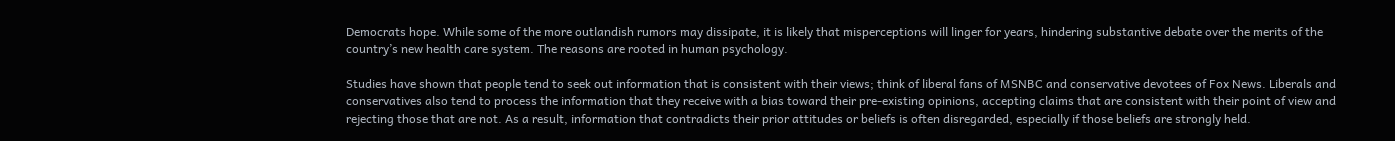Democrats hope. While some of the more outlandish rumors may dissipate, it is likely that misperceptions will linger for years, hindering substantive debate over the merits of the country’s new health care system. The reasons are rooted in human psychology.

Studies have shown that people tend to seek out information that is consistent with their views; think of liberal fans of MSNBC and conservative devotees of Fox News. Liberals and conservatives also tend to process the information that they receive with a bias toward their pre-existing opinions, accepting claims that are consistent with their point of view and rejecting those that are not. As a result, information that contradicts their prior attitudes or beliefs is often disregarded, especially if those beliefs are strongly held.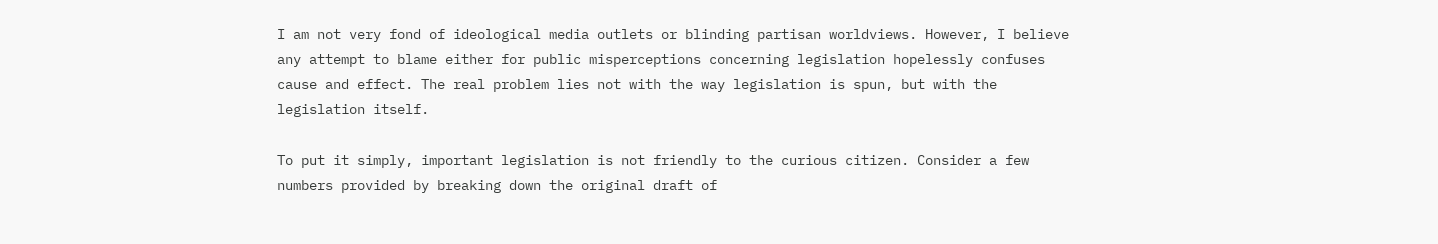I am not very fond of ideological media outlets or blinding partisan worldviews. However, I believe any attempt to blame either for public misperceptions concerning legislation hopelessly confuses cause and effect. The real problem lies not with the way legislation is spun, but with the legislation itself.

To put it simply, important legislation is not friendly to the curious citizen. Consider a few numbers provided by breaking down the original draft of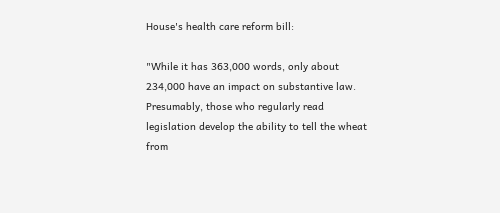House's health care reform bill:

"While it has 363,000 words, only about 234,000 have an impact on substantive law. Presumably, those who regularly read legislation develop the ability to tell the wheat from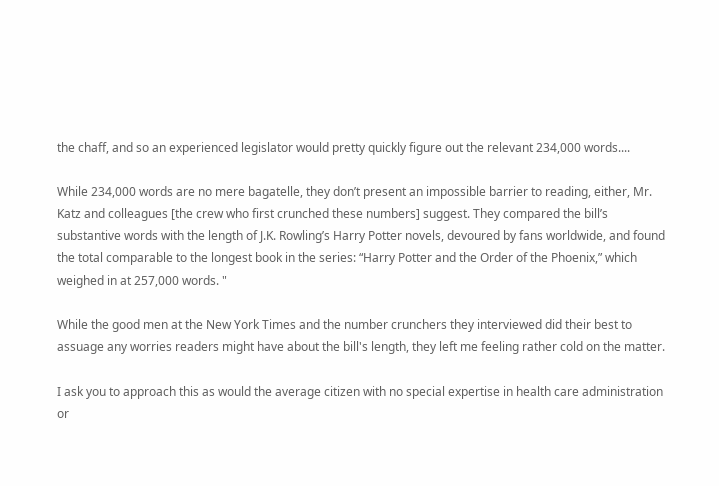the chaff, and so an experienced legislator would pretty quickly figure out the relevant 234,000 words....

While 234,000 words are no mere bagatelle, they don’t present an impossible barrier to reading, either, Mr. Katz and colleagues [the crew who first crunched these numbers] suggest. They compared the bill’s substantive words with the length of J.K. Rowling’s Harry Potter novels, devoured by fans worldwide, and found the total comparable to the longest book in the series: “Harry Potter and the Order of the Phoenix,” which weighed in at 257,000 words. "

While the good men at the New York Times and the number crunchers they interviewed did their best to assuage any worries readers might have about the bill's length, they left me feeling rather cold on the matter.

I ask you to approach this as would the average citizen with no special expertise in health care administration or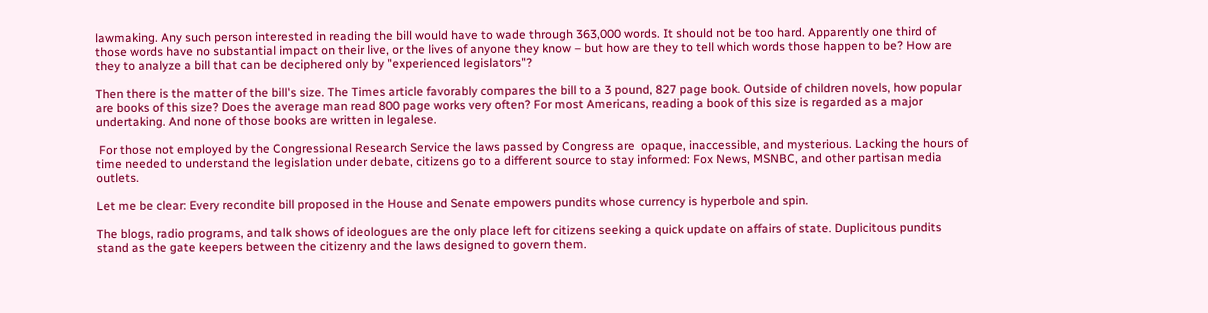lawmaking. Any such person interested in reading the bill would have to wade through 363,000 words. It should not be too hard. Apparently one third of those words have no substantial impact on their live, or the lives of anyone they know – but how are they to tell which words those happen to be? How are they to analyze a bill that can be deciphered only by "experienced legislators"?

Then there is the matter of the bill's size. The Times article favorably compares the bill to a 3 pound, 827 page book. Outside of children novels, how popular are books of this size? Does the average man read 800 page works very often? For most Americans, reading a book of this size is regarded as a major undertaking. And none of those books are written in legalese.

 For those not employed by the Congressional Research Service the laws passed by Congress are  opaque, inaccessible, and mysterious. Lacking the hours of time needed to understand the legislation under debate, citizens go to a different source to stay informed: Fox News, MSNBC, and other partisan media outlets.

Let me be clear: Every recondite bill proposed in the House and Senate empowers pundits whose currency is hyperbole and spin.

The blogs, radio programs, and talk shows of ideologues are the only place left for citizens seeking a quick update on affairs of state. Duplicitous pundits stand as the gate keepers between the citizenry and the laws designed to govern them.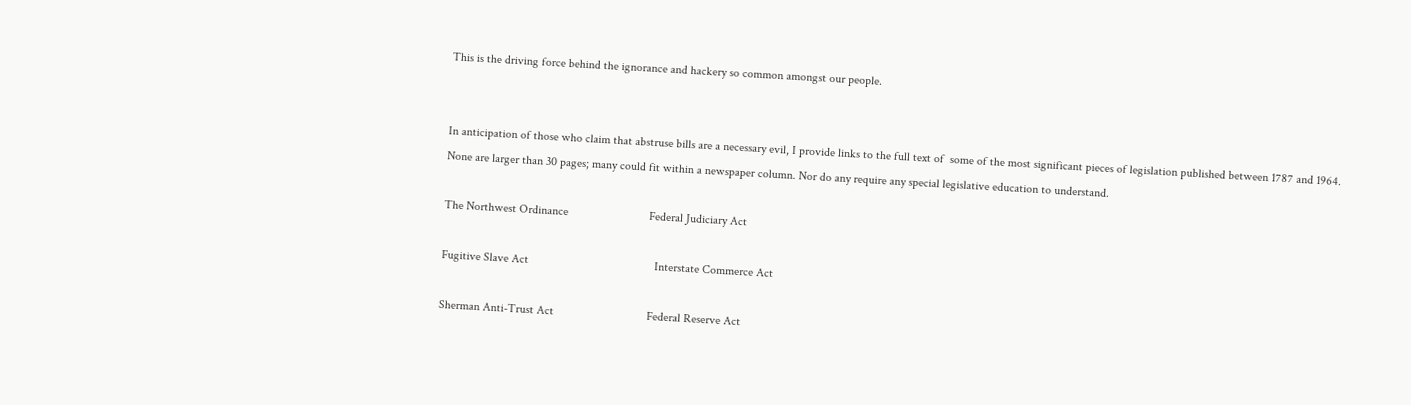This is the driving force behind the ignorance and hackery so common amongst our people.


In anticipation of those who claim that abstruse bills are a necessary evil, I provide links to the full text of  some of the most significant pieces of legislation published between 1787 and 1964. None are larger than 30 pages; many could fit within a newspaper column. Nor do any require any special legislative education to understand.

The Northwest Ordinance                           Federal Judiciary Act

Fugitive Slave Act                                          Interstate Commerce Act

Sherman Anti-Trust Act                               Federal Reserve Act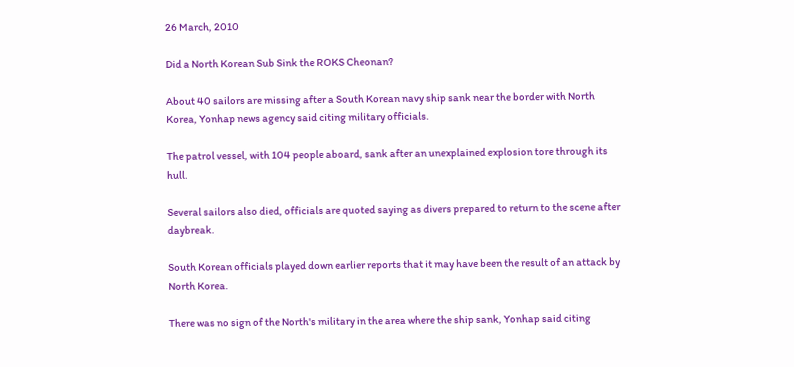26 March, 2010

Did a North Korean Sub Sink the ROKS Cheonan?

About 40 sailors are missing after a South Korean navy ship sank near the border with North Korea, Yonhap news agency said citing military officials.

The patrol vessel, with 104 people aboard, sank after an unexplained explosion tore through its hull.

Several sailors also died, officials are quoted saying as divers prepared to return to the scene after daybreak.

South Korean officials played down earlier reports that it may have been the result of an attack by North Korea.

There was no sign of the North's military in the area where the ship sank, Yonhap said citing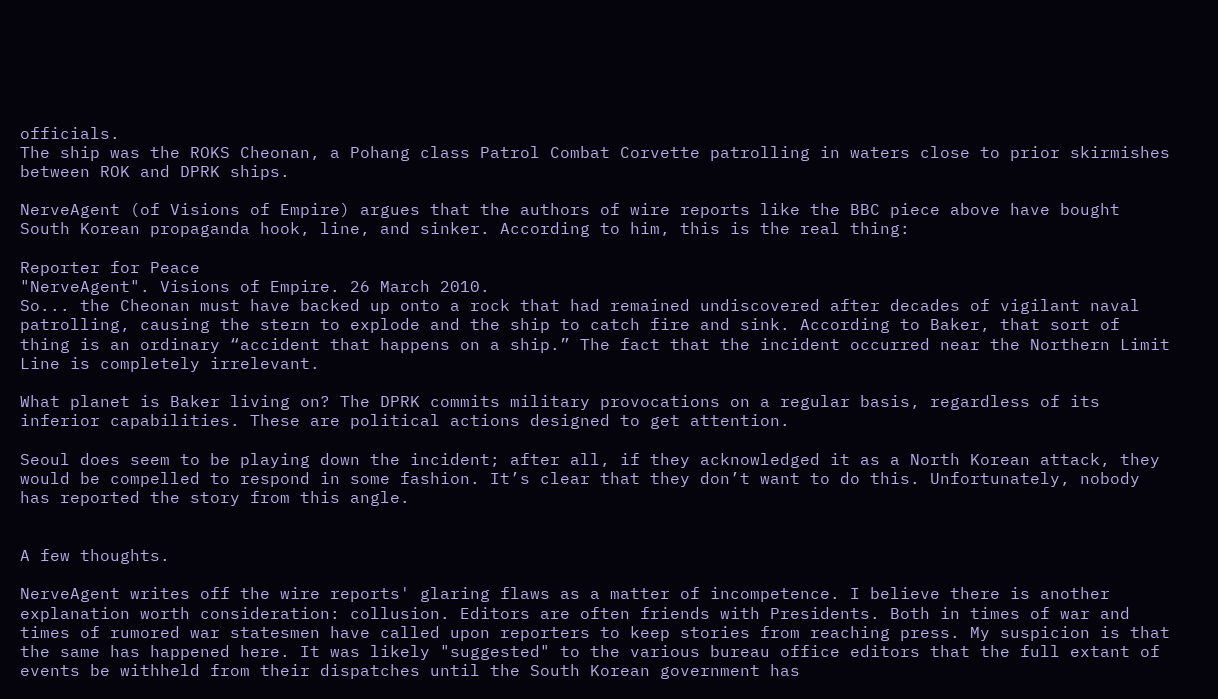officials.
The ship was the ROKS Cheonan, a Pohang class Patrol Combat Corvette patrolling in waters close to prior skirmishes between ROK and DPRK ships.

NerveAgent (of Visions of Empire) argues that the authors of wire reports like the BBC piece above have bought South Korean propaganda hook, line, and sinker. According to him, this is the real thing:

Reporter for Peace
"NerveAgent". Visions of Empire. 26 March 2010.
So... the Cheonan must have backed up onto a rock that had remained undiscovered after decades of vigilant naval patrolling, causing the stern to explode and the ship to catch fire and sink. According to Baker, that sort of thing is an ordinary “accident that happens on a ship.” The fact that the incident occurred near the Northern Limit Line is completely irrelevant.

What planet is Baker living on? The DPRK commits military provocations on a regular basis, regardless of its inferior capabilities. These are political actions designed to get attention.

Seoul does seem to be playing down the incident; after all, if they acknowledged it as a North Korean attack, they would be compelled to respond in some fashion. It’s clear that they don’t want to do this. Unfortunately, nobody has reported the story from this angle.


A few thoughts.

NerveAgent writes off the wire reports' glaring flaws as a matter of incompetence. I believe there is another explanation worth consideration: collusion. Editors are often friends with Presidents. Both in times of war and times of rumored war statesmen have called upon reporters to keep stories from reaching press. My suspicion is that the same has happened here. It was likely "suggested" to the various bureau office editors that the full extant of events be withheld from their dispatches until the South Korean government has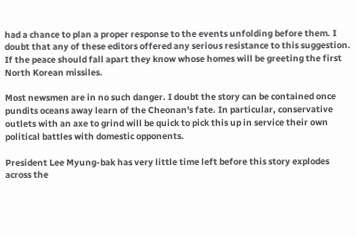had a chance to plan a proper response to the events unfolding before them. I doubt that any of these editors offered any serious resistance to this suggestion. If the peace should fall apart they know whose homes will be greeting the first North Korean missiles.

Most newsmen are in no such danger. I doubt the story can be contained once pundits oceans away learn of the Cheonan's fate. In particular, conservative outlets with an axe to grind will be quick to pick this up in service their own political battles with domestic opponents.

President Lee Myung-bak has very little time left before this story explodes across the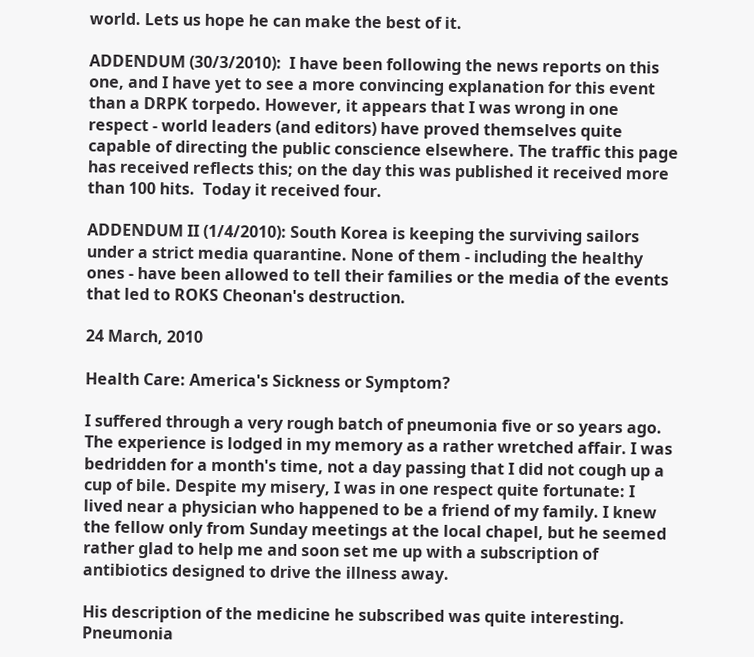world. Lets us hope he can make the best of it.

ADDENDUM (30/3/2010):  I have been following the news reports on this one, and I have yet to see a more convincing explanation for this event than a DRPK torpedo. However, it appears that I was wrong in one respect - world leaders (and editors) have proved themselves quite capable of directing the public conscience elsewhere. The traffic this page has received reflects this; on the day this was published it received more than 100 hits.  Today it received four.

ADDENDUM II (1/4/2010): South Korea is keeping the surviving sailors  under a strict media quarantine. None of them - including the healthy ones - have been allowed to tell their families or the media of the events that led to ROKS Cheonan's destruction.

24 March, 2010

Health Care: America's Sickness or Symptom?

I suffered through a very rough batch of pneumonia five or so years ago. The experience is lodged in my memory as a rather wretched affair. I was bedridden for a month's time, not a day passing that I did not cough up a cup of bile. Despite my misery, I was in one respect quite fortunate: I lived near a physician who happened to be a friend of my family. I knew the fellow only from Sunday meetings at the local chapel, but he seemed rather glad to help me and soon set me up with a subscription of antibiotics designed to drive the illness away.

His description of the medicine he subscribed was quite interesting. Pneumonia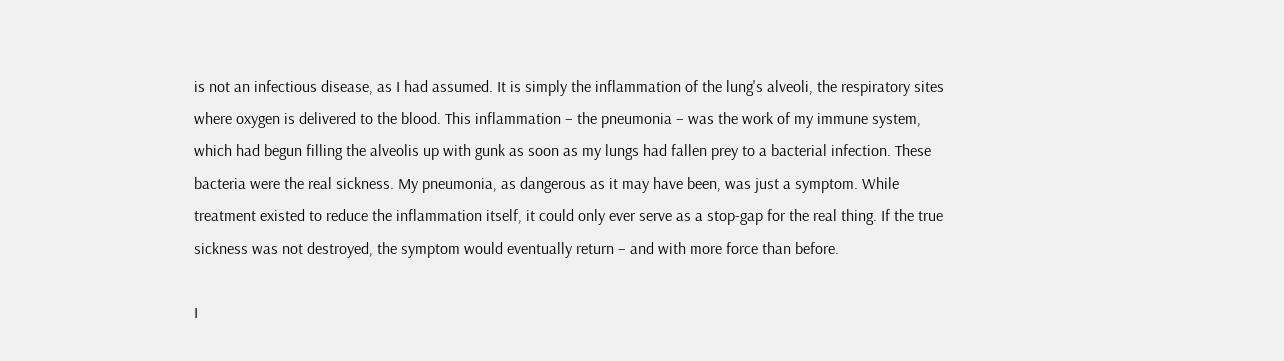is not an infectious disease, as I had assumed. It is simply the inflammation of the lung's alveoli, the respiratory sites where oxygen is delivered to the blood. This inflammation – the pneumonia – was the work of my immune system, which had begun filling the alveolis up with gunk as soon as my lungs had fallen prey to a bacterial infection. These bacteria were the real sickness. My pneumonia, as dangerous as it may have been, was just a symptom. While treatment existed to reduce the inflammation itself, it could only ever serve as a stop-gap for the real thing. If the true sickness was not destroyed, the symptom would eventually return – and with more force than before.

I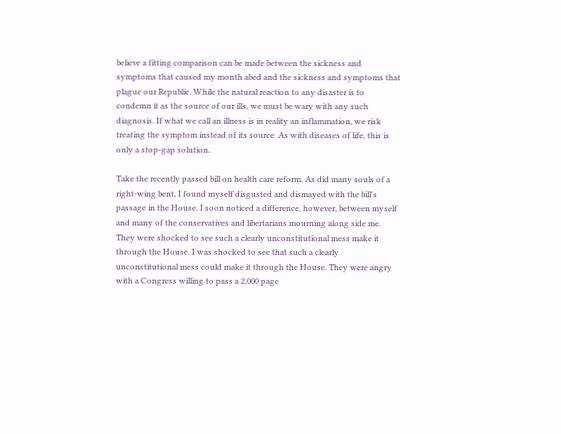believe a fitting comparison can be made between the sickness and symptoms that caused my month abed and the sickness and symptoms that plague our Republic. While the natural reaction to any disaster is to condemn it as the source of our ills, we must be wary with any such diagnosis. If what we call an illness is in reality an inflammation, we risk treating the symptom instead of its source. As with diseases of life, this is only a stop-gap solution.

Take the recently passed bill on health care reform. As did many souls of a right-wing bent, I found myself disgusted and dismayed with the bill's passage in the House. I soon noticed a difference, however, between myself and many of the conservatives and libertarians mourning along side me. They were shocked to see such a clearly unconstitutional mess make it through the House. I was shocked to see that such a clearly unconstitutional mess could make it through the House. They were angry with a Congress willing to pass a 2,000 page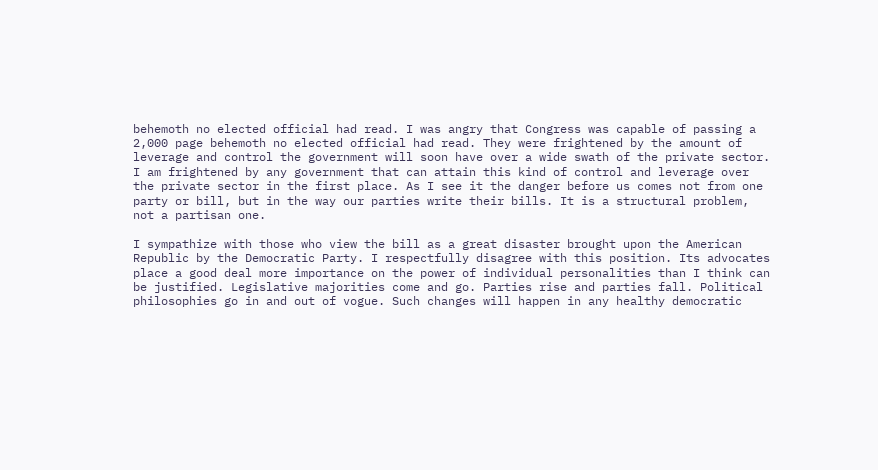behemoth no elected official had read. I was angry that Congress was capable of passing a 2,000 page behemoth no elected official had read. They were frightened by the amount of leverage and control the government will soon have over a wide swath of the private sector. I am frightened by any government that can attain this kind of control and leverage over the private sector in the first place. As I see it the danger before us comes not from one party or bill, but in the way our parties write their bills. It is a structural problem, not a partisan one.

I sympathize with those who view the bill as a great disaster brought upon the American Republic by the Democratic Party. I respectfully disagree with this position. Its advocates place a good deal more importance on the power of individual personalities than I think can be justified. Legislative majorities come and go. Parties rise and parties fall. Political philosophies go in and out of vogue. Such changes will happen in any healthy democratic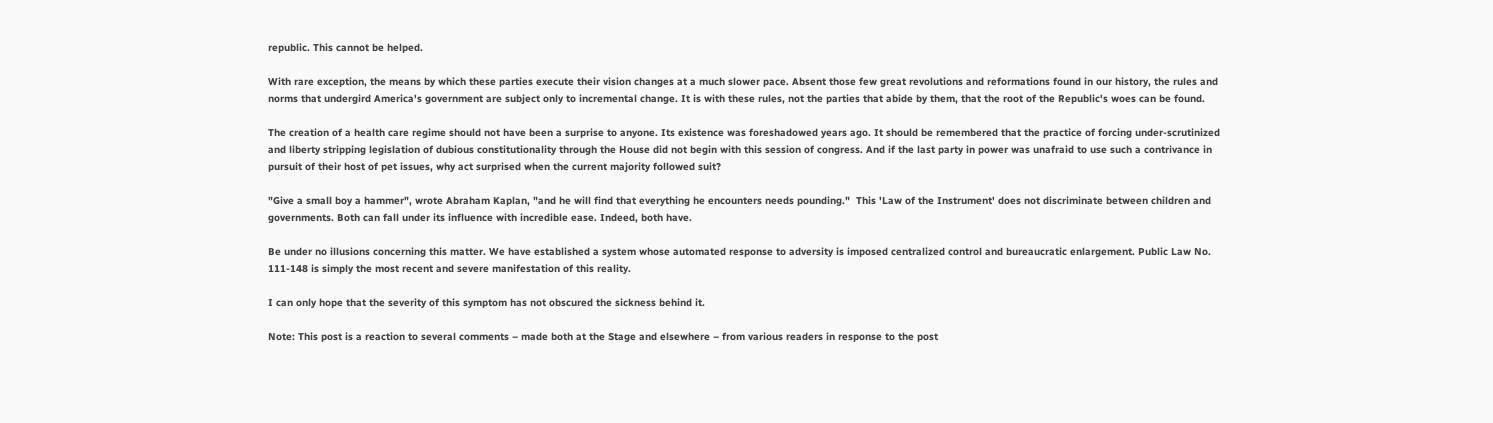republic. This cannot be helped.

With rare exception, the means by which these parties execute their vision changes at a much slower pace. Absent those few great revolutions and reformations found in our history, the rules and norms that undergird America's government are subject only to incremental change. It is with these rules, not the parties that abide by them, that the root of the Republic's woes can be found.

The creation of a health care regime should not have been a surprise to anyone. Its existence was foreshadowed years ago. It should be remembered that the practice of forcing under-scrutinized and liberty stripping legislation of dubious constitutionality through the House did not begin with this session of congress. And if the last party in power was unafraid to use such a contrivance in pursuit of their host of pet issues, why act surprised when the current majority followed suit?

"Give a small boy a hammer", wrote Abraham Kaplan, "and he will find that everything he encounters needs pounding."  This 'Law of the Instrument' does not discriminate between children and governments. Both can fall under its influence with incredible ease. Indeed, both have.

Be under no illusions concerning this matter. We have established a system whose automated response to adversity is imposed centralized control and bureaucratic enlargement. Public Law No. 111-148 is simply the most recent and severe manifestation of this reality.

I can only hope that the severity of this symptom has not obscured the sickness behind it.

Note: This post is a reaction to several comments – made both at the Stage and elsewhere – from various readers in response to the post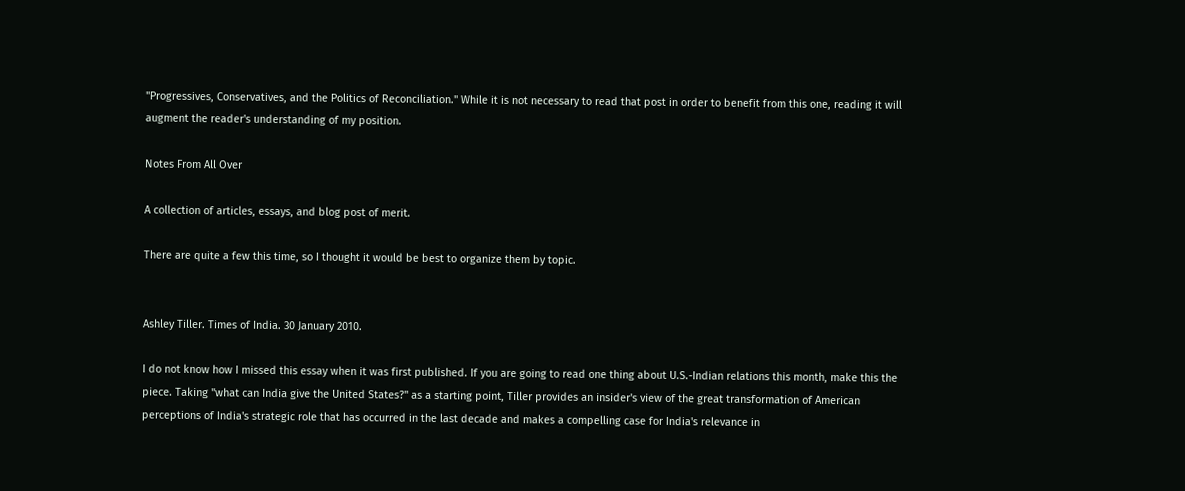"Progressives, Conservatives, and the Politics of Reconciliation." While it is not necessary to read that post in order to benefit from this one, reading it will augment the reader's understanding of my position.

Notes From All Over

A collection of articles, essays, and blog post of merit.

There are quite a few this time, so I thought it would be best to organize them by topic.


Ashley Tiller. Times of India. 30 January 2010.

I do not know how I missed this essay when it was first published. If you are going to read one thing about U.S.-Indian relations this month, make this the piece. Taking "what can India give the United States?" as a starting point, Tiller provides an insider's view of the great transformation of American  perceptions of India's strategic role that has occurred in the last decade and makes a compelling case for India's relevance in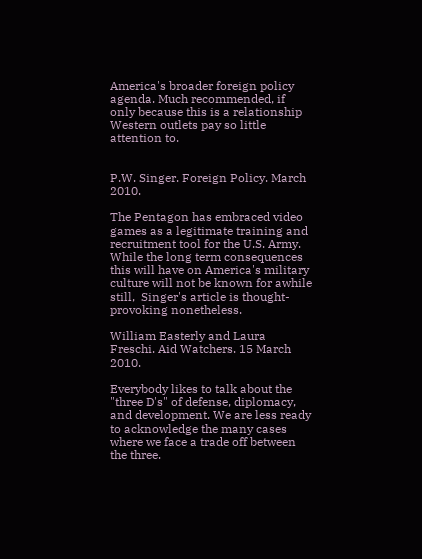America's broader foreign policy agenda. Much recommended, if only because this is a relationship Western outlets pay so little attention to.


P.W. Singer. Foreign Policy. March 2010.

The Pentagon has embraced video games as a legitimate training and recruitment tool for the U.S. Army. While the long term consequences this will have on America's military culture will not be known for awhile still,  Singer's article is thought-provoking nonetheless.

William Easterly and Laura Freschi. Aid Watchers. 15 March 2010.

Everybody likes to talk about the "three D's" of defense, diplomacy, and development. We are less ready to acknowledge the many cases where we face a trade off between the three.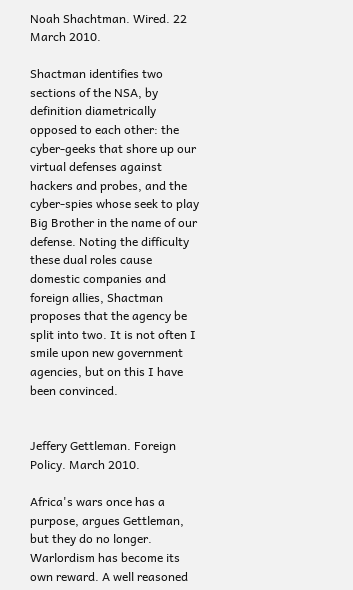Noah Shachtman. Wired. 22 March 2010.

Shactman identifies two sections of the NSA, by definition diametrically opposed to each other: the cyber-geeks that shore up our virtual defenses against hackers and probes, and the cyber-spies whose seek to play Big Brother in the name of our defense. Noting the difficulty these dual roles cause domestic companies and foreign allies, Shactman proposes that the agency be split into two. It is not often I smile upon new government agencies, but on this I have been convinced.


Jeffery Gettleman. Foreign Policy. March 2010.

Africa's wars once has a purpose, argues Gettleman, but they do no longer. Warlordism has become its own reward. A well reasoned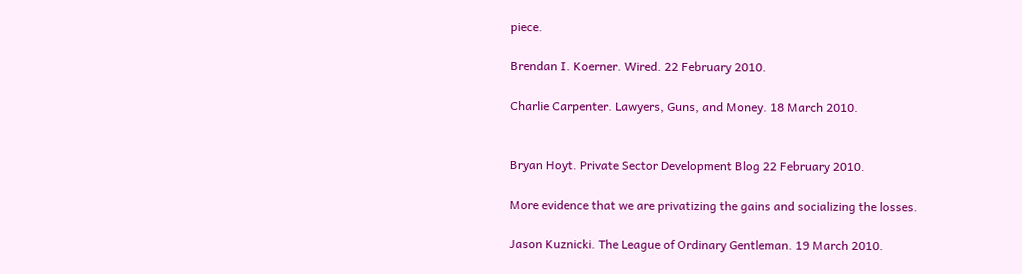piece.

Brendan I. Koerner. Wired. 22 February 2010.

Charlie Carpenter. Lawyers, Guns, and Money. 18 March 2010.


Bryan Hoyt. Private Sector Development Blog 22 February 2010.

More evidence that we are privatizing the gains and socializing the losses.

Jason Kuznicki. The League of Ordinary Gentleman. 19 March 2010.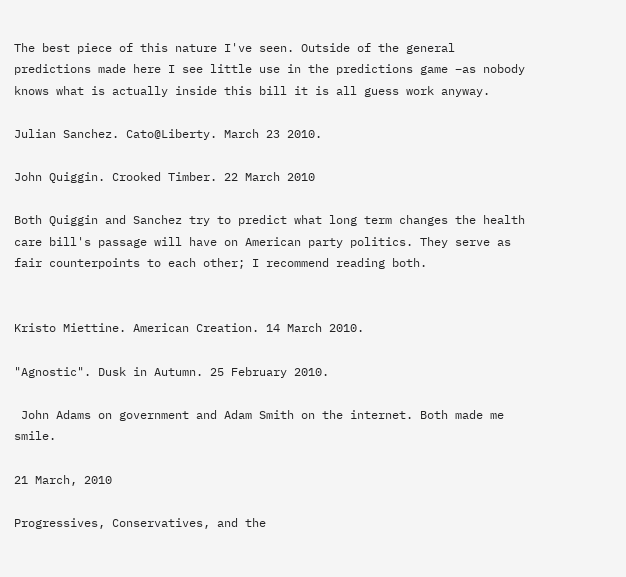The best piece of this nature I've seen. Outside of the general predictions made here I see little use in the predictions game –as nobody knows what is actually inside this bill it is all guess work anyway.

Julian Sanchez. Cato@Liberty. March 23 2010.

John Quiggin. Crooked Timber. 22 March 2010

Both Quiggin and Sanchez try to predict what long term changes the health care bill's passage will have on American party politics. They serve as fair counterpoints to each other; I recommend reading both.


Kristo Miettine. American Creation. 14 March 2010.

"Agnostic". Dusk in Autumn. 25 February 2010.

 John Adams on government and Adam Smith on the internet. Both made me smile.

21 March, 2010

Progressives, Conservatives, and the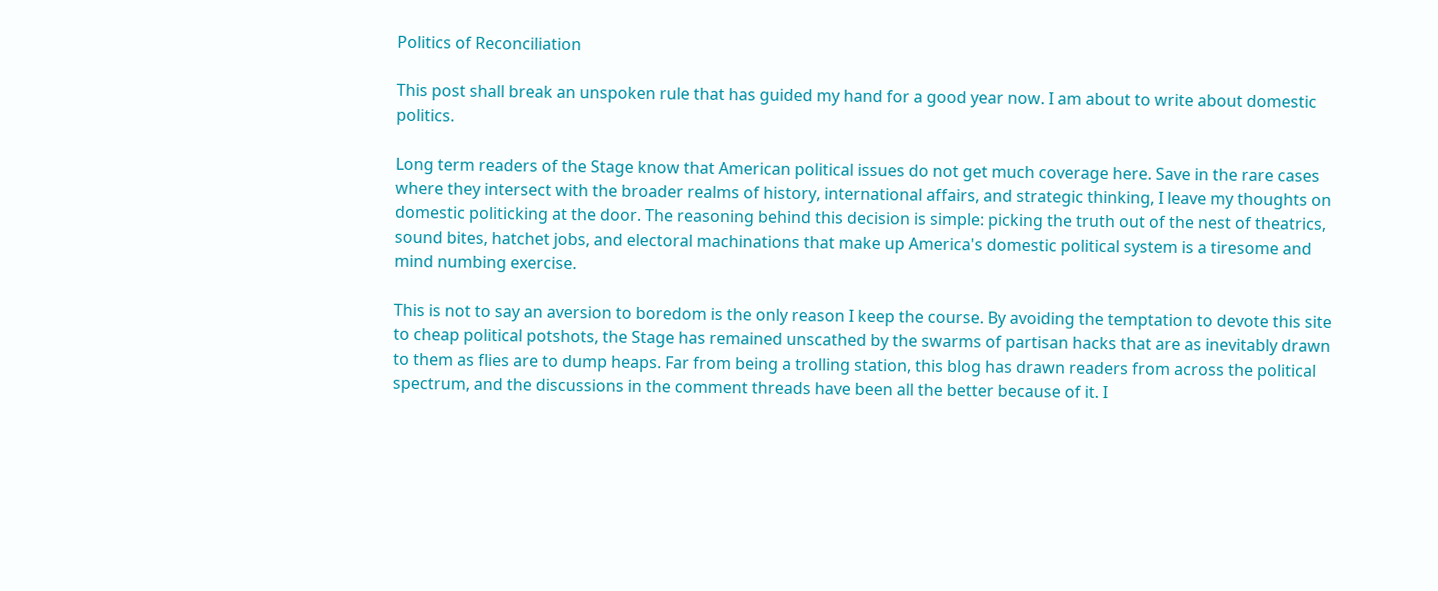Politics of Reconciliation

This post shall break an unspoken rule that has guided my hand for a good year now. I am about to write about domestic politics.

Long term readers of the Stage know that American political issues do not get much coverage here. Save in the rare cases where they intersect with the broader realms of history, international affairs, and strategic thinking, I leave my thoughts on domestic politicking at the door. The reasoning behind this decision is simple: picking the truth out of the nest of theatrics, sound bites, hatchet jobs, and electoral machinations that make up America's domestic political system is a tiresome and mind numbing exercise.

This is not to say an aversion to boredom is the only reason I keep the course. By avoiding the temptation to devote this site to cheap political potshots, the Stage has remained unscathed by the swarms of partisan hacks that are as inevitably drawn to them as flies are to dump heaps. Far from being a trolling station, this blog has drawn readers from across the political spectrum, and the discussions in the comment threads have been all the better because of it. I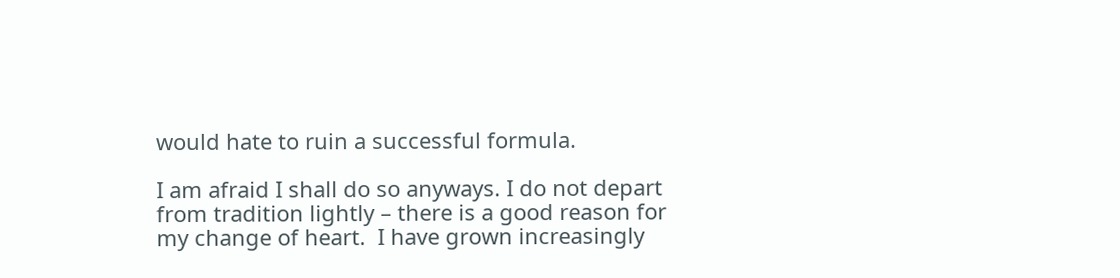would hate to ruin a successful formula.

I am afraid I shall do so anyways. I do not depart from tradition lightly – there is a good reason for my change of heart.  I have grown increasingly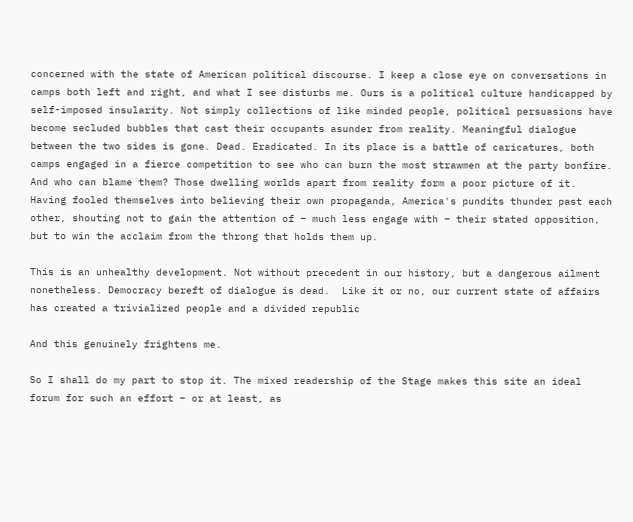concerned with the state of American political discourse. I keep a close eye on conversations in camps both left and right, and what I see disturbs me. Ours is a political culture handicapped by self-imposed insularity. Not simply collections of like minded people, political persuasions have become secluded bubbles that cast their occupants asunder from reality. Meaningful dialogue between the two sides is gone. Dead. Eradicated. In its place is a battle of caricatures, both camps engaged in a fierce competition to see who can burn the most strawmen at the party bonfire. And who can blame them? Those dwelling worlds apart from reality form a poor picture of it. Having fooled themselves into believing their own propaganda, America's pundits thunder past each other, shouting not to gain the attention of – much less engage with – their stated opposition, but to win the acclaim from the throng that holds them up.

This is an unhealthy development. Not without precedent in our history, but a dangerous ailment nonetheless. Democracy bereft of dialogue is dead.  Like it or no, our current state of affairs has created a trivialized people and a divided republic

And this genuinely frightens me.

So I shall do my part to stop it. The mixed readership of the Stage makes this site an ideal forum for such an effort – or at least, as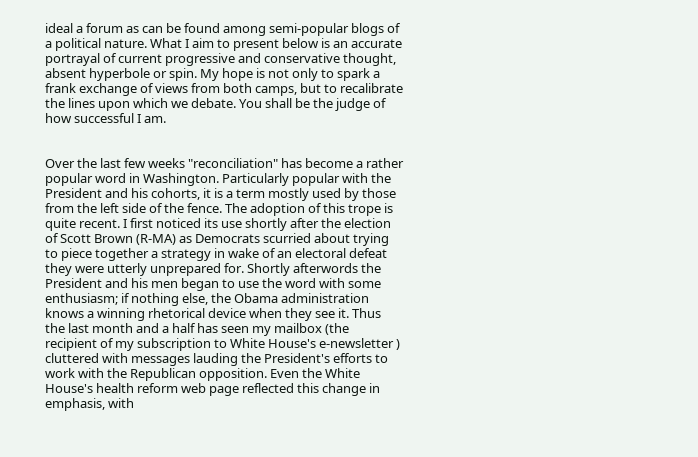ideal a forum as can be found among semi-popular blogs of a political nature. What I aim to present below is an accurate portrayal of current progressive and conservative thought, absent hyperbole or spin. My hope is not only to spark a frank exchange of views from both camps, but to recalibrate the lines upon which we debate. You shall be the judge of how successful I am.


Over the last few weeks "reconciliation" has become a rather popular word in Washington. Particularly popular with the President and his cohorts, it is a term mostly used by those from the left side of the fence. The adoption of this trope is quite recent. I first noticed its use shortly after the election of Scott Brown (R-MA) as Democrats scurried about trying to piece together a strategy in wake of an electoral defeat they were utterly unprepared for. Shortly afterwords the President and his men began to use the word with some enthusiasm; if nothing else, the Obama administration knows a winning rhetorical device when they see it. Thus the last month and a half has seen my mailbox (the recipient of my subscription to White House's e-newsletter ) cluttered with messages lauding the President's efforts to work with the Republican opposition. Even the White House's health reform web page reflected this change in emphasis, with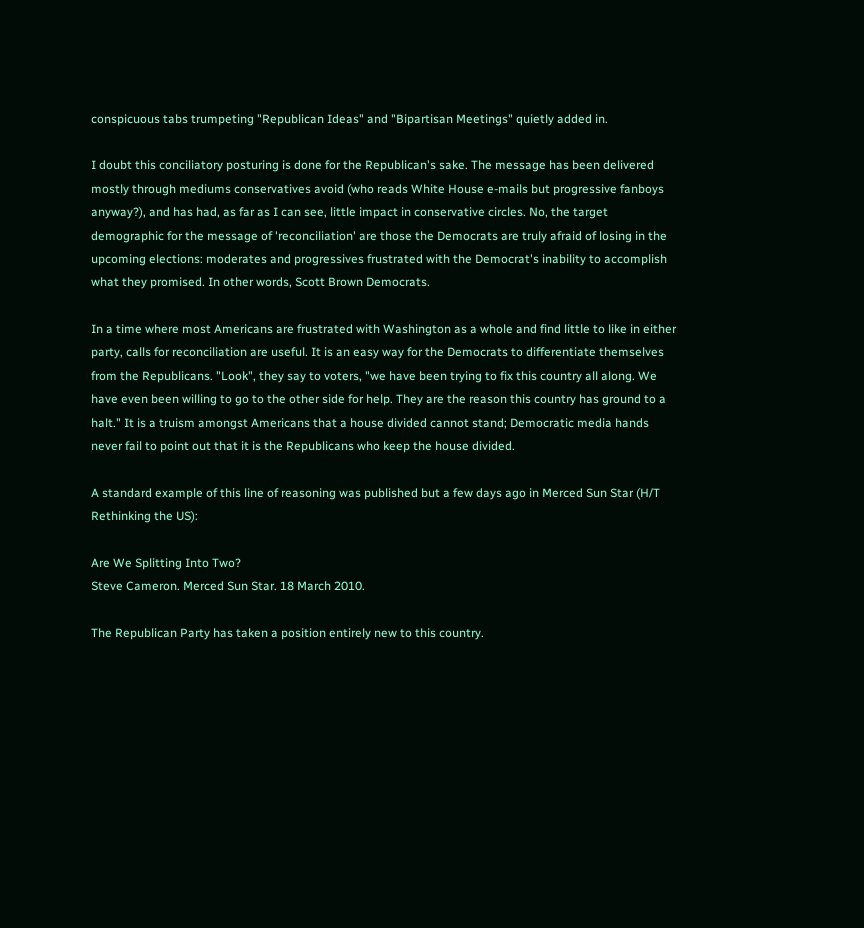conspicuous tabs trumpeting "Republican Ideas" and "Bipartisan Meetings" quietly added in.

I doubt this conciliatory posturing is done for the Republican's sake. The message has been delivered mostly through mediums conservatives avoid (who reads White House e-mails but progressive fanboys anyway?), and has had, as far as I can see, little impact in conservative circles. No, the target demographic for the message of 'reconciliation' are those the Democrats are truly afraid of losing in the upcoming elections: moderates and progressives frustrated with the Democrat's inability to accomplish what they promised. In other words, Scott Brown Democrats.

In a time where most Americans are frustrated with Washington as a whole and find little to like in either party, calls for reconciliation are useful. It is an easy way for the Democrats to differentiate themselves from the Republicans. "Look", they say to voters, "we have been trying to fix this country all along. We have even been willing to go to the other side for help. They are the reason this country has ground to a halt." It is a truism amongst Americans that a house divided cannot stand; Democratic media hands never fail to point out that it is the Republicans who keep the house divided.

A standard example of this line of reasoning was published but a few days ago in Merced Sun Star (H/T Rethinking the US):

Are We Splitting Into Two?
Steve Cameron. Merced Sun Star. 18 March 2010.

The Republican Party has taken a position entirely new to this country.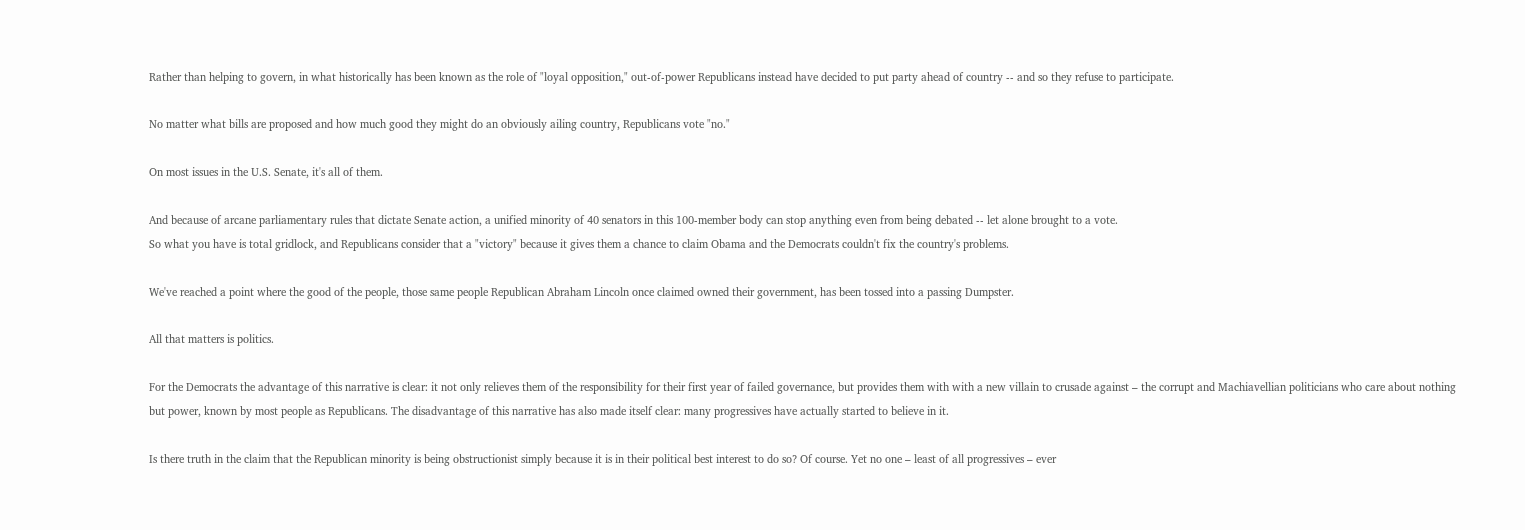Rather than helping to govern, in what historically has been known as the role of "loyal opposition," out-of-power Republicans instead have decided to put party ahead of country -- and so they refuse to participate.

No matter what bills are proposed and how much good they might do an obviously ailing country, Republicans vote "no."

On most issues in the U.S. Senate, it's all of them.

And because of arcane parliamentary rules that dictate Senate action, a unified minority of 40 senators in this 100-member body can stop anything even from being debated -- let alone brought to a vote.
So what you have is total gridlock, and Republicans consider that a "victory" because it gives them a chance to claim Obama and the Democrats couldn't fix the country's problems.

We've reached a point where the good of the people, those same people Republican Abraham Lincoln once claimed owned their government, has been tossed into a passing Dumpster.

All that matters is politics.

For the Democrats the advantage of this narrative is clear: it not only relieves them of the responsibility for their first year of failed governance, but provides them with with a new villain to crusade against – the corrupt and Machiavellian politicians who care about nothing but power, known by most people as Republicans. The disadvantage of this narrative has also made itself clear: many progressives have actually started to believe in it.

Is there truth in the claim that the Republican minority is being obstructionist simply because it is in their political best interest to do so? Of course. Yet no one – least of all progressives – ever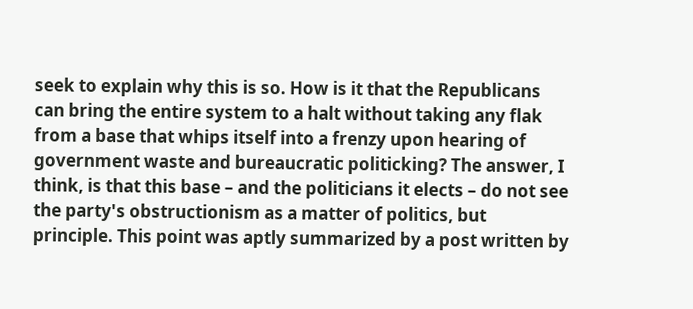seek to explain why this is so. How is it that the Republicans can bring the entire system to a halt without taking any flak from a base that whips itself into a frenzy upon hearing of government waste and bureaucratic politicking? The answer, I think, is that this base – and the politicians it elects – do not see the party's obstructionism as a matter of politics, but principle. This point was aptly summarized by a post written by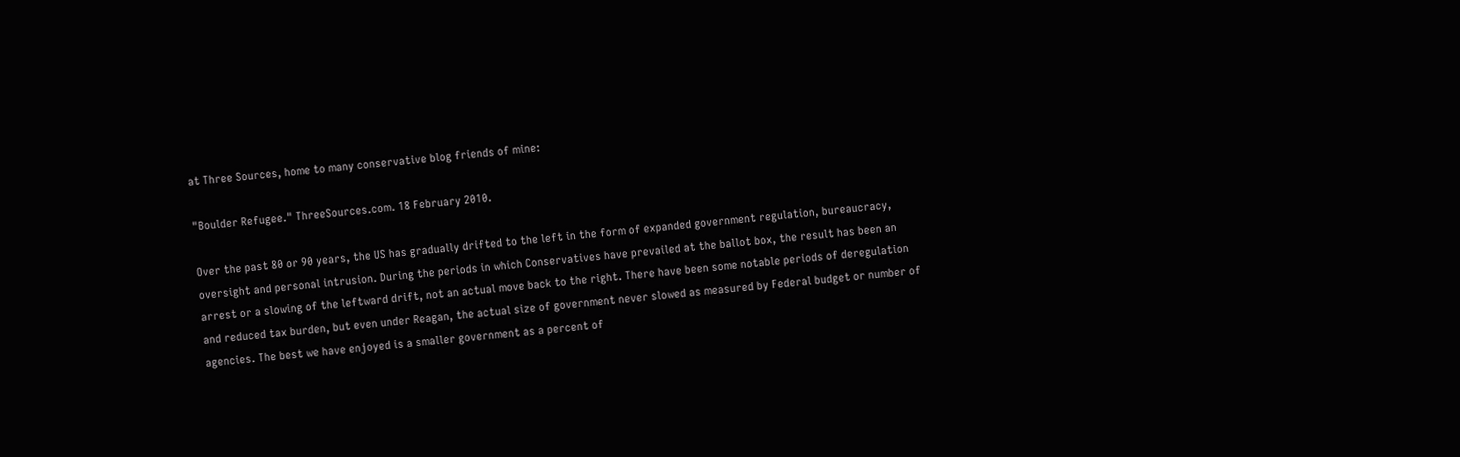at Three Sources, home to many conservative blog friends of mine:

"Boulder Refugee." ThreeSources.com. 18 February 2010.

Over the past 80 or 90 years, the US has gradually drifted to the left in the form of expanded government regulation, bureaucracy, oversight and personal intrusion. During the periods in which Conservatives have prevailed at the ballot box, the result has been an arrest or a slowing of the leftward drift, not an actual move back to the right. There have been some notable periods of deregulation and reduced tax burden, but even under Reagan, the actual size of government never slowed as measured by Federal budget or number of agencies. The best we have enjoyed is a smaller government as a percent of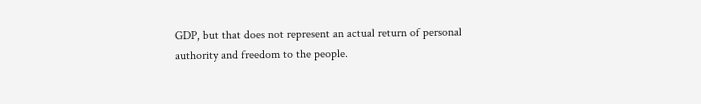GDP, but that does not represent an actual return of personal authority and freedom to the people.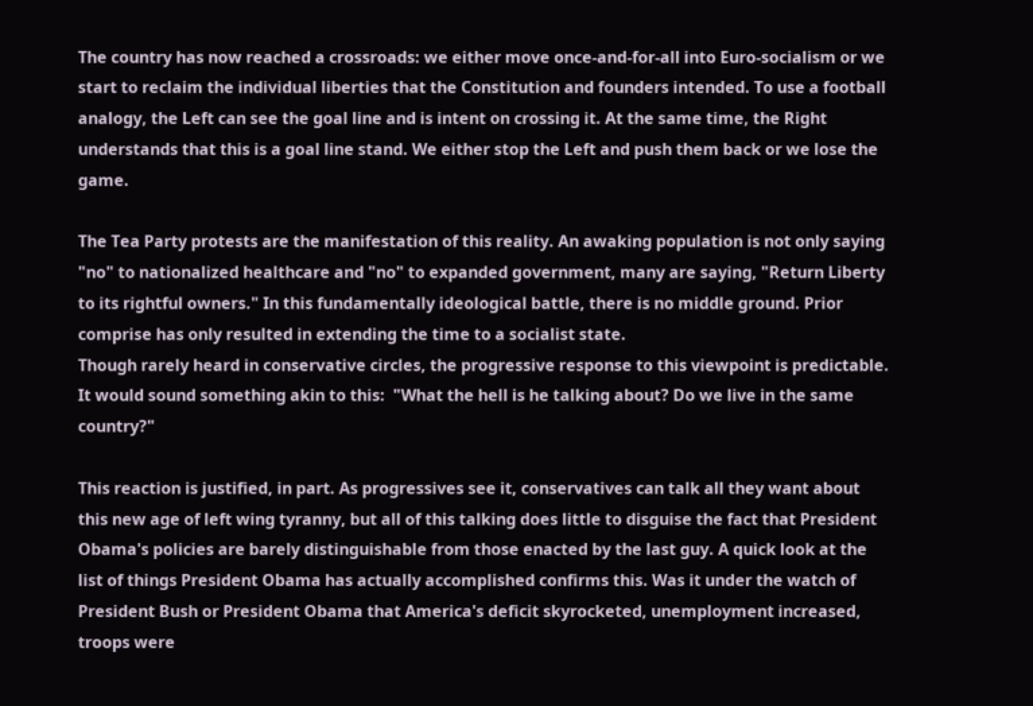The country has now reached a crossroads: we either move once-and-for-all into Euro-socialism or we start to reclaim the individual liberties that the Constitution and founders intended. To use a football analogy, the Left can see the goal line and is intent on crossing it. At the same time, the Right understands that this is a goal line stand. We either stop the Left and push them back or we lose the game.

The Tea Party protests are the manifestation of this reality. An awaking population is not only saying "no" to nationalized healthcare and "no" to expanded government, many are saying, "Return Liberty to its rightful owners." In this fundamentally ideological battle, there is no middle ground. Prior comprise has only resulted in extending the time to a socialist state.
Though rarely heard in conservative circles, the progressive response to this viewpoint is predictable. It would sound something akin to this:  "What the hell is he talking about? Do we live in the same country?"

This reaction is justified, in part. As progressives see it, conservatives can talk all they want about this new age of left wing tyranny, but all of this talking does little to disguise the fact that President Obama's policies are barely distinguishable from those enacted by the last guy. A quick look at the list of things President Obama has actually accomplished confirms this. Was it under the watch of President Bush or President Obama that America's deficit skyrocketed, unemployment increased, troops were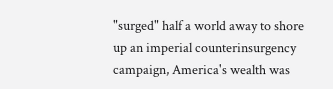"surged" half a world away to shore up an imperial counterinsurgency campaign, America's wealth was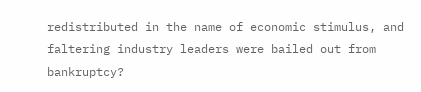redistributed in the name of economic stimulus, and faltering industry leaders were bailed out from bankruptcy?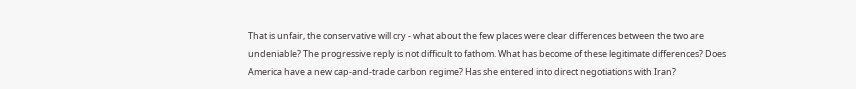That is unfair, the conservative will cry - what about the few places were clear differences between the two are undeniable? The progressive reply is not difficult to fathom. What has become of these legitimate differences? Does America have a new cap-and-trade carbon regime? Has she entered into direct negotiations with Iran?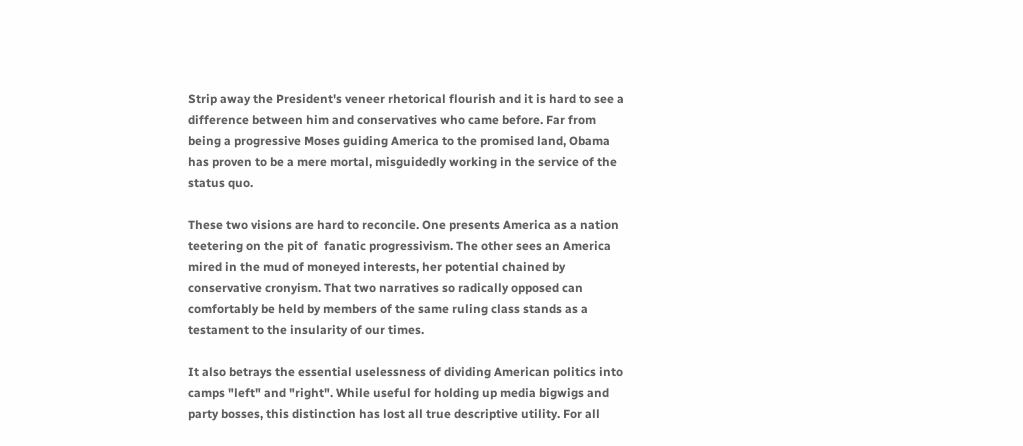Strip away the President's veneer rhetorical flourish and it is hard to see a difference between him and conservatives who came before. Far from being a progressive Moses guiding America to the promised land, Obama has proven to be a mere mortal, misguidedly working in the service of the status quo.

These two visions are hard to reconcile. One presents America as a nation teetering on the pit of  fanatic progressivism. The other sees an America mired in the mud of moneyed interests, her potential chained by conservative cronyism. That two narratives so radically opposed can comfortably be held by members of the same ruling class stands as a testament to the insularity of our times.

It also betrays the essential uselessness of dividing American politics into camps "left" and "right". While useful for holding up media bigwigs and party bosses, this distinction has lost all true descriptive utility. For all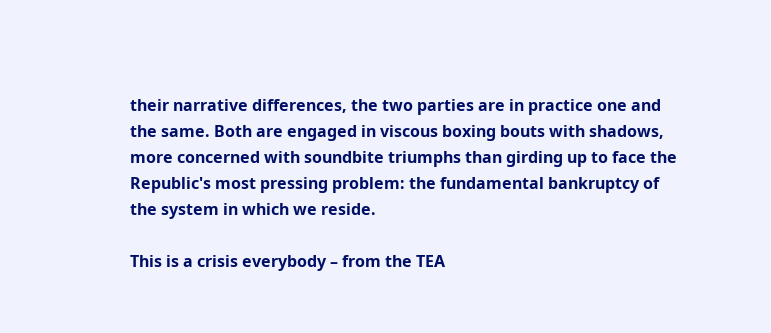their narrative differences, the two parties are in practice one and the same. Both are engaged in viscous boxing bouts with shadows, more concerned with soundbite triumphs than girding up to face the Republic's most pressing problem: the fundamental bankruptcy of the system in which we reside.

This is a crisis everybody – from the TEA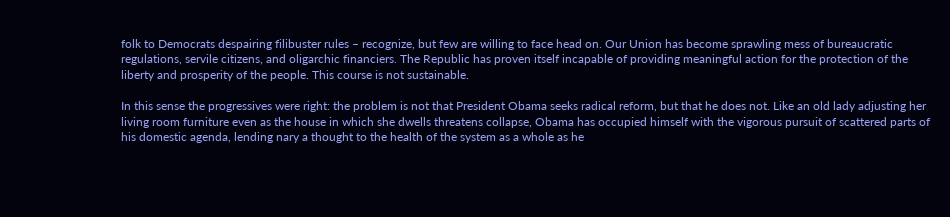folk to Democrats despairing filibuster rules – recognize, but few are willing to face head on. Our Union has become sprawling mess of bureaucratic regulations, servile citizens, and oligarchic financiers. The Republic has proven itself incapable of providing meaningful action for the protection of the liberty and prosperity of the people. This course is not sustainable.

In this sense the progressives were right: the problem is not that President Obama seeks radical reform, but that he does not. Like an old lady adjusting her living room furniture even as the house in which she dwells threatens collapse, Obama has occupied himself with the vigorous pursuit of scattered parts of his domestic agenda, lending nary a thought to the health of the system as a whole as he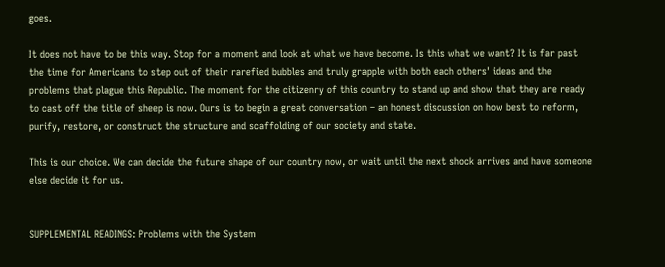goes.

It does not have to be this way. Stop for a moment and look at what we have become. Is this what we want? It is far past the time for Americans to step out of their rarefied bubbles and truly grapple with both each others' ideas and the problems that plague this Republic. The moment for the citizenry of this country to stand up and show that they are ready to cast off the title of sheep is now. Ours is to begin a great conversation – an honest discussion on how best to reform, purify, restore, or construct the structure and scaffolding of our society and state.

This is our choice. We can decide the future shape of our country now, or wait until the next shock arrives and have someone else decide it for us.


SUPPLEMENTAL READINGS: Problems with the System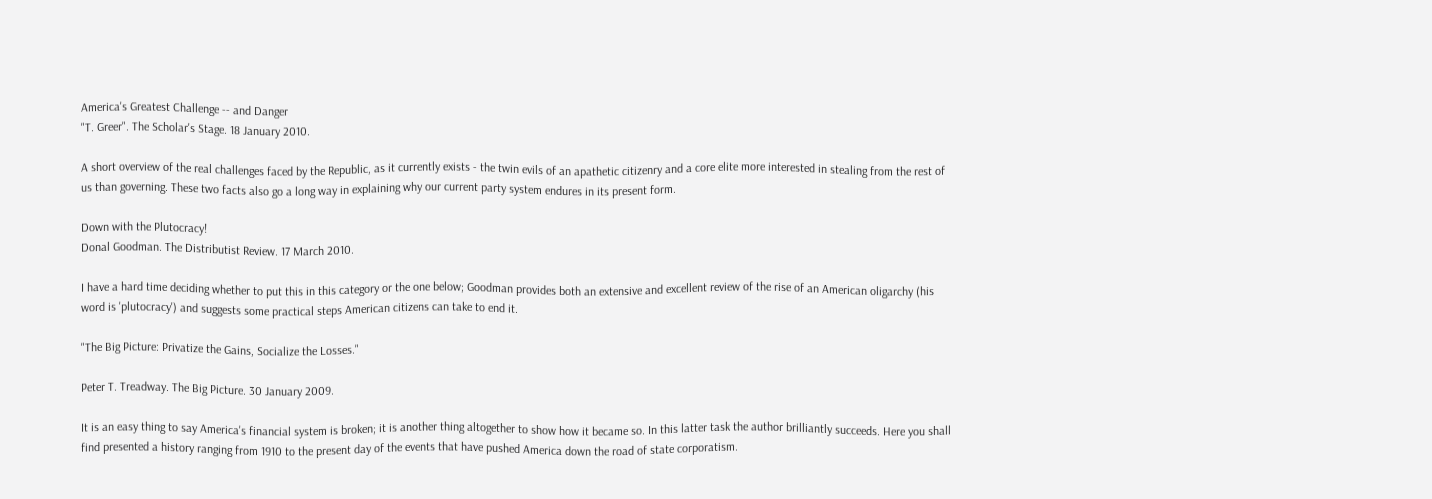America's Greatest Challenge -- and Danger
"T. Greer". The Scholar's Stage. 18 January 2010.

A short overview of the real challenges faced by the Republic, as it currently exists - the twin evils of an apathetic citizenry and a core elite more interested in stealing from the rest of us than governing. These two facts also go a long way in explaining why our current party system endures in its present form.

Down with the Plutocracy!
Donal Goodman. The Distributist Review. 17 March 2010.

I have a hard time deciding whether to put this in this category or the one below; Goodman provides both an extensive and excellent review of the rise of an American oligarchy (his word is 'plutocracy') and suggests some practical steps American citizens can take to end it.

"The Big Picture: Privatize the Gains, Socialize the Losses."

Peter T. Treadway. The Big Picture. 30 January 2009.

It is an easy thing to say America's financial system is broken; it is another thing altogether to show how it became so. In this latter task the author brilliantly succeeds. Here you shall find presented a history ranging from 1910 to the present day of the events that have pushed America down the road of state corporatism.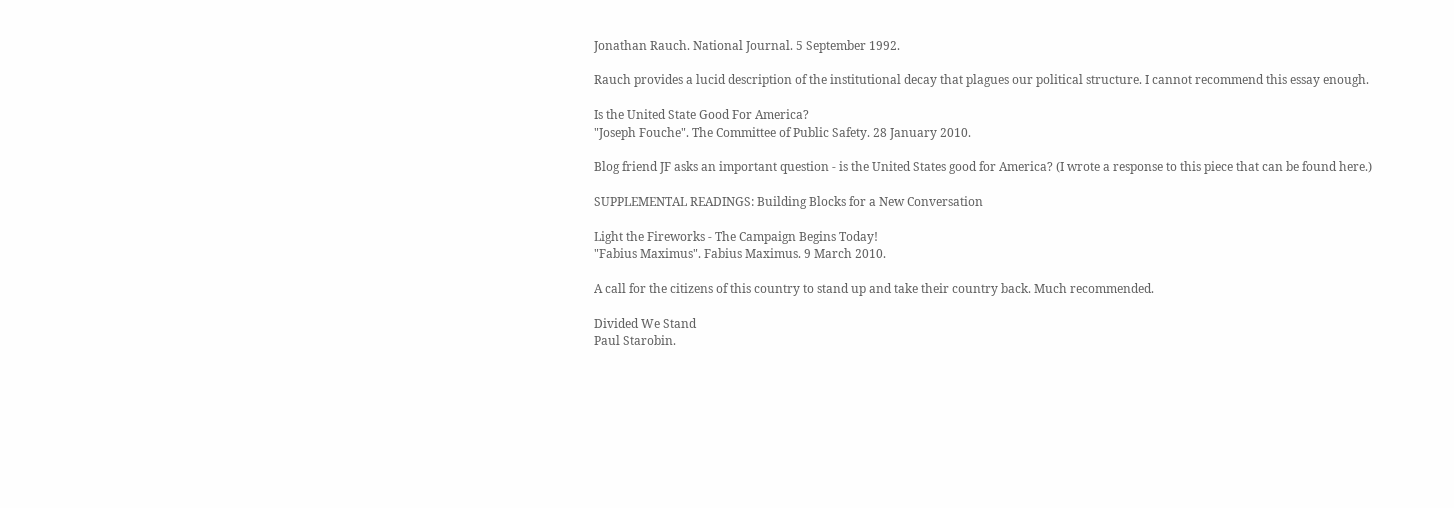Jonathan Rauch. National Journal. 5 September 1992.

Rauch provides a lucid description of the institutional decay that plagues our political structure. I cannot recommend this essay enough.

Is the United State Good For America?
"Joseph Fouche". The Committee of Public Safety. 28 January 2010.

Blog friend JF asks an important question - is the United States good for America? (I wrote a response to this piece that can be found here.)

SUPPLEMENTAL READINGS: Building Blocks for a New Conversation

Light the Fireworks - The Campaign Begins Today!
"Fabius Maximus". Fabius Maximus. 9 March 2010.

A call for the citizens of this country to stand up and take their country back. Much recommended.

Divided We Stand
Paul Starobin.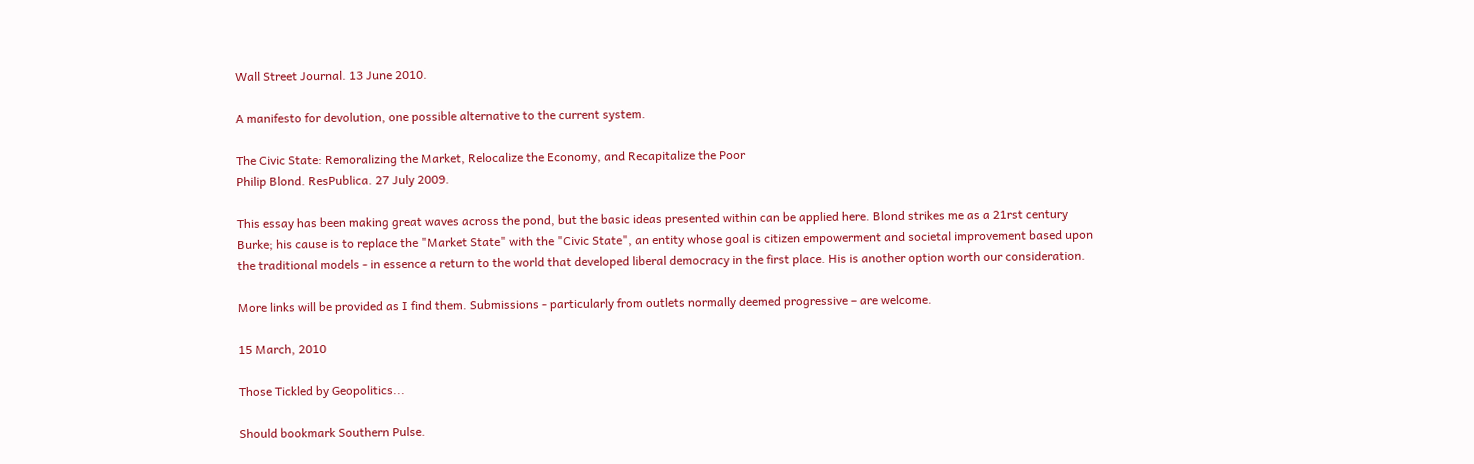Wall Street Journal. 13 June 2010.

A manifesto for devolution, one possible alternative to the current system.

The Civic State: Remoralizing the Market, Relocalize the Economy, and Recapitalize the Poor
Philip Blond. ResPublica. 27 July 2009.

This essay has been making great waves across the pond, but the basic ideas presented within can be applied here. Blond strikes me as a 21rst century Burke; his cause is to replace the "Market State" with the "Civic State", an entity whose goal is citizen empowerment and societal improvement based upon the traditional models - in essence a return to the world that developed liberal democracy in the first place. His is another option worth our consideration.

More links will be provided as I find them. Submissions - particularly from outlets normally deemed progressive – are welcome.

15 March, 2010

Those Tickled by Geopolitics...

Should bookmark Southern Pulse.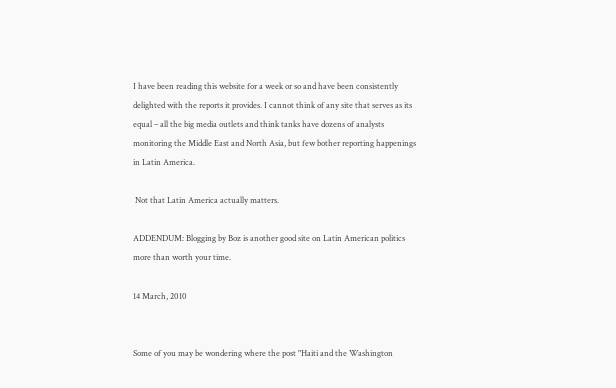I have been reading this website for a week or so and have been consistently delighted with the reports it provides. I cannot think of any site that serves as its equal – all the big media outlets and think tanks have dozens of analysts monitoring the Middle East and North Asia, but few bother reporting happenings in Latin America.

 Not that Latin America actually matters.

ADDENDUM: Blogging by Boz is another good site on Latin American politics more than worth your time.

14 March, 2010


Some of you may be wondering where the post "Haiti and the Washington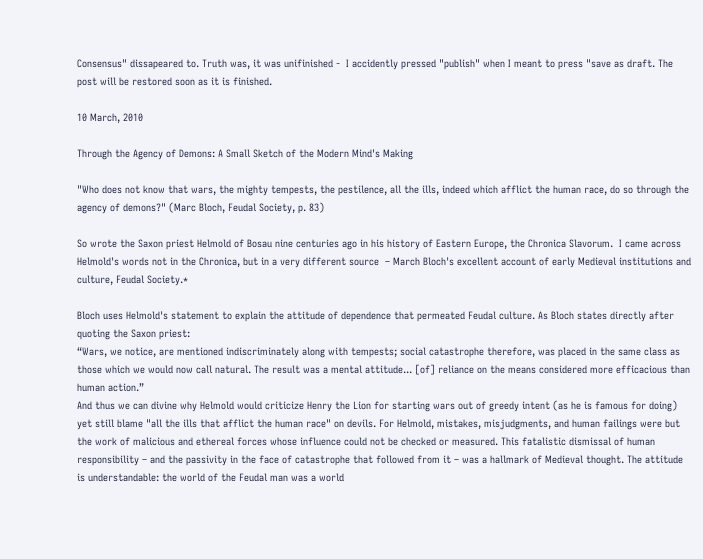Consensus" dissapeared to. Truth was, it was unifinished -  I accidently pressed "publish" when I meant to press "save as draft. The post will be restored soon as it is finished.

10 March, 2010

Through the Agency of Demons: A Small Sketch of the Modern Mind's Making

"Who does not know that wars, the mighty tempests, the pestilence, all the ills, indeed which afflict the human race, do so through the agency of demons?" (Marc Bloch, Feudal Society, p. 83)

So wrote the Saxon priest Helmold of Bosau nine centuries ago in his history of Eastern Europe, the Chronica Slavorum.  I came across  Helmold's words not in the Chronica, but in a very different source  – March Bloch's excellent account of early Medieval institutions and culture, Feudal Society.*

Bloch uses Helmold's statement to explain the attitude of dependence that permeated Feudal culture. As Bloch states directly after quoting the Saxon priest:
“Wars, we notice, are mentioned indiscriminately along with tempests; social catastrophe therefore, was placed in the same class as those which we would now call natural. The result was a mental attitude... [of] reliance on the means considered more efficacious than human action.”
And thus we can divine why Helmold would criticize Henry the Lion for starting wars out of greedy intent (as he is famous for doing) yet still blame "all the ills that afflict the human race" on devils. For Helmold, mistakes, misjudgments, and human failings were but the work of malicious and ethereal forces whose influence could not be checked or measured. This fatalistic dismissal of human responsibility – and the passivity in the face of catastrophe that followed from it – was a hallmark of Medieval thought. The attitude is understandable: the world of the Feudal man was a world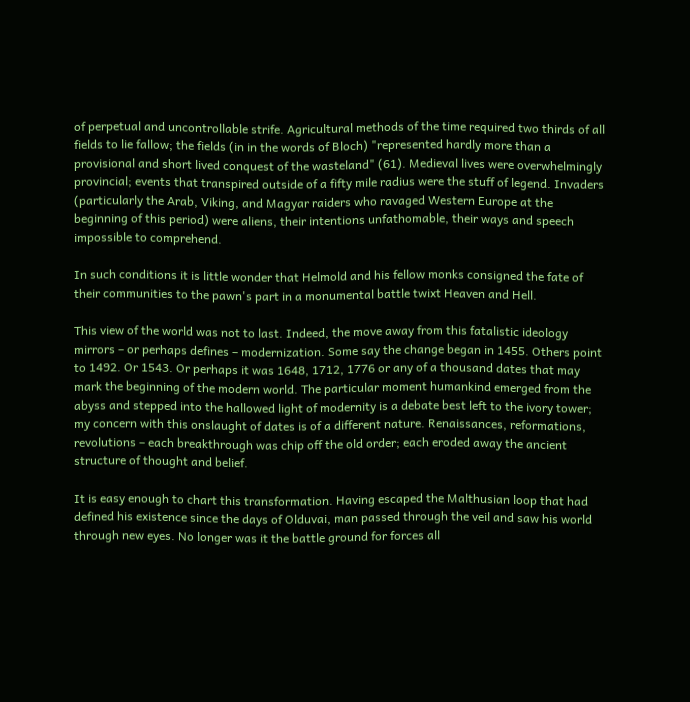of perpetual and uncontrollable strife. Agricultural methods of the time required two thirds of all fields to lie fallow; the fields (in in the words of Bloch) "represented hardly more than a provisional and short lived conquest of the wasteland" (61). Medieval lives were overwhelmingly provincial; events that transpired outside of a fifty mile radius were the stuff of legend. Invaders (particularly the Arab, Viking, and Magyar raiders who ravaged Western Europe at the beginning of this period) were aliens, their intentions unfathomable, their ways and speech impossible to comprehend.

In such conditions it is little wonder that Helmold and his fellow monks consigned the fate of their communities to the pawn's part in a monumental battle twixt Heaven and Hell.

This view of the world was not to last. Indeed, the move away from this fatalistic ideology mirrors – or perhaps defines – modernization. Some say the change began in 1455. Others point to 1492. Or 1543. Or perhaps it was 1648, 1712, 1776 or any of a thousand dates that may mark the beginning of the modern world. The particular moment humankind emerged from the abyss and stepped into the hallowed light of modernity is a debate best left to the ivory tower; my concern with this onslaught of dates is of a different nature. Renaissances, reformations, revolutions – each breakthrough was chip off the old order; each eroded away the ancient structure of thought and belief.

It is easy enough to chart this transformation. Having escaped the Malthusian loop that had defined his existence since the days of Olduvai, man passed through the veil and saw his world through new eyes. No longer was it the battle ground for forces all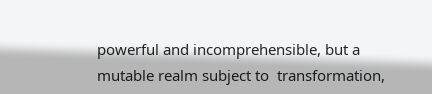powerful and incomprehensible, but a mutable realm subject to  transformation,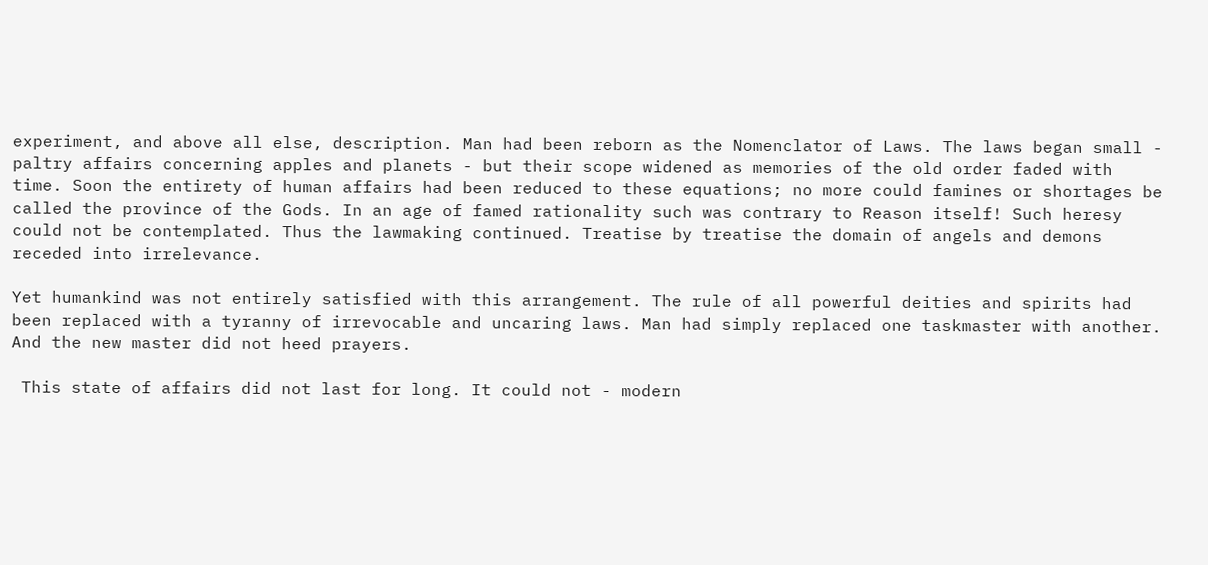experiment, and above all else, description. Man had been reborn as the Nomenclator of Laws. The laws began small - paltry affairs concerning apples and planets - but their scope widened as memories of the old order faded with time. Soon the entirety of human affairs had been reduced to these equations; no more could famines or shortages be called the province of the Gods. In an age of famed rationality such was contrary to Reason itself! Such heresy could not be contemplated. Thus the lawmaking continued. Treatise by treatise the domain of angels and demons receded into irrelevance.

Yet humankind was not entirely satisfied with this arrangement. The rule of all powerful deities and spirits had been replaced with a tyranny of irrevocable and uncaring laws. Man had simply replaced one taskmaster with another. And the new master did not heed prayers.

 This state of affairs did not last for long. It could not - modern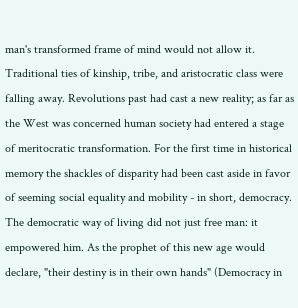man's transformed frame of mind would not allow it. Traditional ties of kinship, tribe, and aristocratic class were falling away. Revolutions past had cast a new reality; as far as the West was concerned human society had entered a stage of meritocratic transformation. For the first time in historical memory the shackles of disparity had been cast aside in favor of seeming social equality and mobility - in short, democracy. The democratic way of living did not just free man: it empowered him. As the prophet of this new age would declare, "their destiny is in their own hands" (Democracy in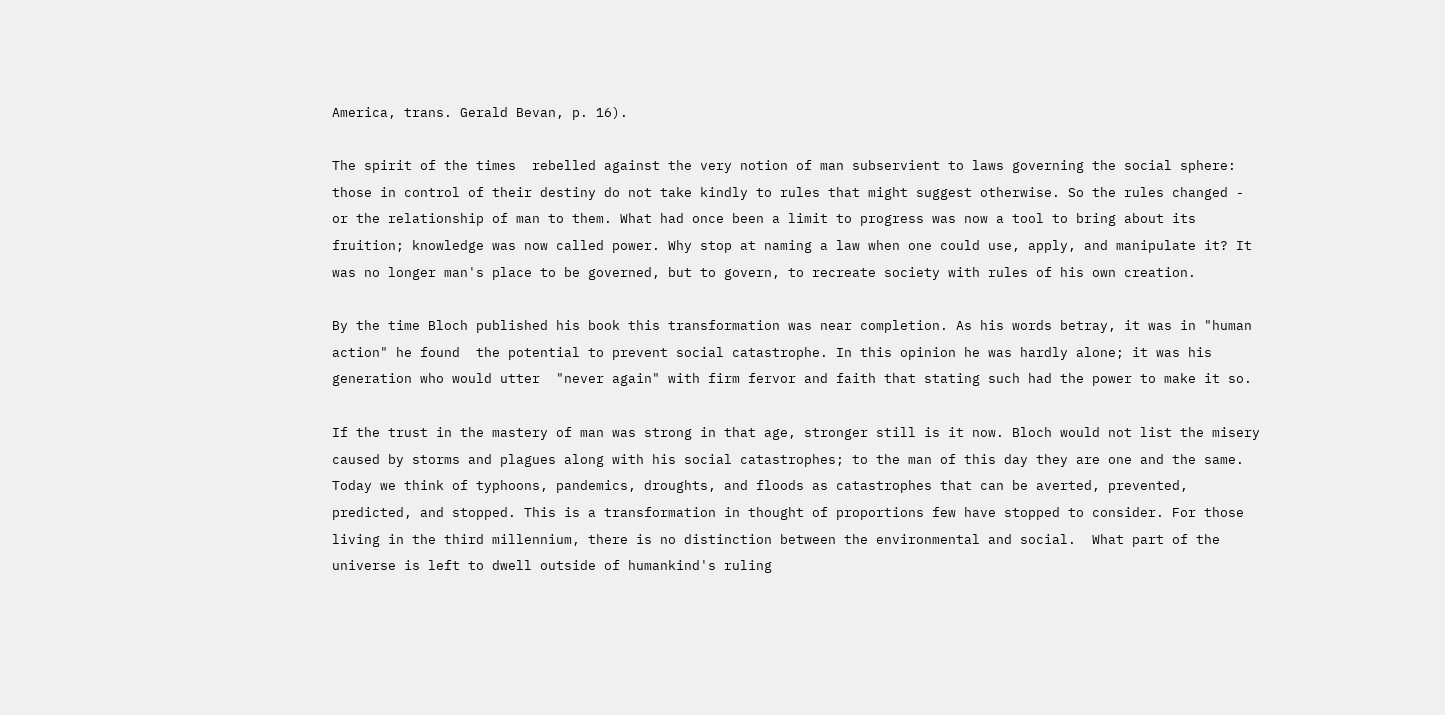America, trans. Gerald Bevan, p. 16).

The spirit of the times  rebelled against the very notion of man subservient to laws governing the social sphere: those in control of their destiny do not take kindly to rules that might suggest otherwise. So the rules changed - or the relationship of man to them. What had once been a limit to progress was now a tool to bring about its fruition; knowledge was now called power. Why stop at naming a law when one could use, apply, and manipulate it? It was no longer man's place to be governed, but to govern, to recreate society with rules of his own creation.

By the time Bloch published his book this transformation was near completion. As his words betray, it was in "human action" he found  the potential to prevent social catastrophe. In this opinion he was hardly alone; it was his generation who would utter  "never again" with firm fervor and faith that stating such had the power to make it so.

If the trust in the mastery of man was strong in that age, stronger still is it now. Bloch would not list the misery caused by storms and plagues along with his social catastrophes; to the man of this day they are one and the same. Today we think of typhoons, pandemics, droughts, and floods as catastrophes that can be averted, prevented, predicted, and stopped. This is a transformation in thought of proportions few have stopped to consider. For those living in the third millennium, there is no distinction between the environmental and social.  What part of the universe is left to dwell outside of humankind's ruling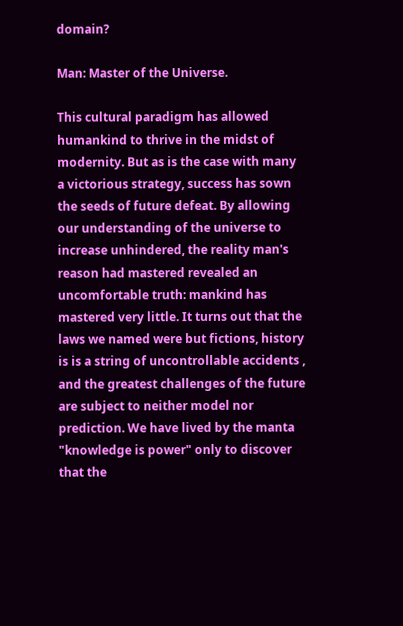domain?

Man: Master of the Universe.

This cultural paradigm has allowed humankind to thrive in the midst of modernity. But as is the case with many a victorious strategy, success has sown the seeds of future defeat. By allowing our understanding of the universe to increase unhindered, the reality man's reason had mastered revealed an uncomfortable truth: mankind has mastered very little. It turns out that the laws we named were but fictions, history is is a string of uncontrollable accidents , and the greatest challenges of the future  are subject to neither model nor prediction. We have lived by the manta "knowledge is power" only to discover that the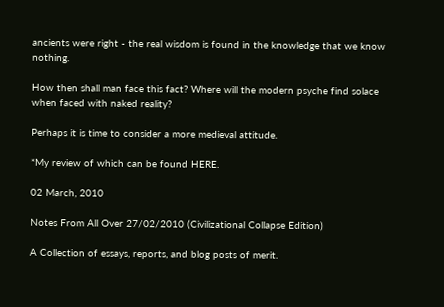ancients were right - the real wisdom is found in the knowledge that we know nothing.

How then shall man face this fact? Where will the modern psyche find solace when faced with naked reality?

Perhaps it is time to consider a more medieval attitude.

*My review of which can be found HERE.

02 March, 2010

Notes From All Over 27/02/2010 (Civilizational Collapse Edition)

A Collection of essays, reports, and blog posts of merit.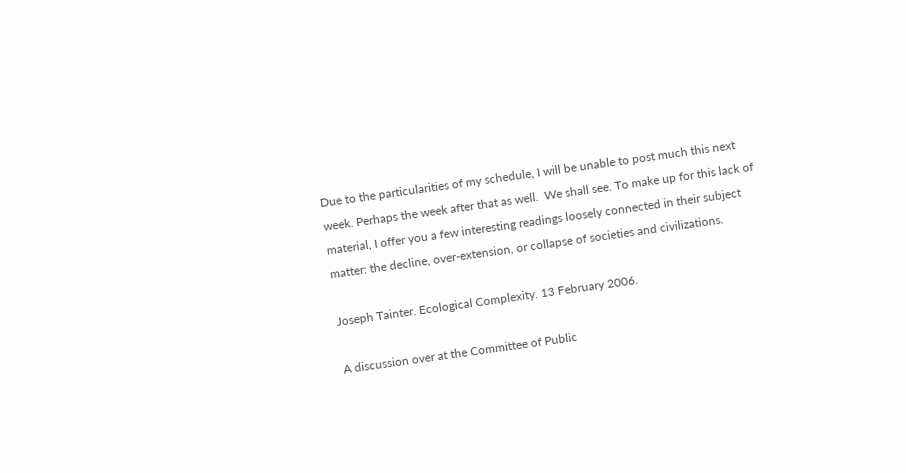Due to the particularities of my schedule, I will be unable to post much this next week. Perhaps the week after that as well.  We shall see. To make up for this lack of material, I offer you a few interesting readings loosely connected in their subject matter: the decline, over-extension, or collapse of societies and civilizations.

Joseph Tainter. Ecological Complexity. 13 February 2006.

A discussion over at the Committee of Public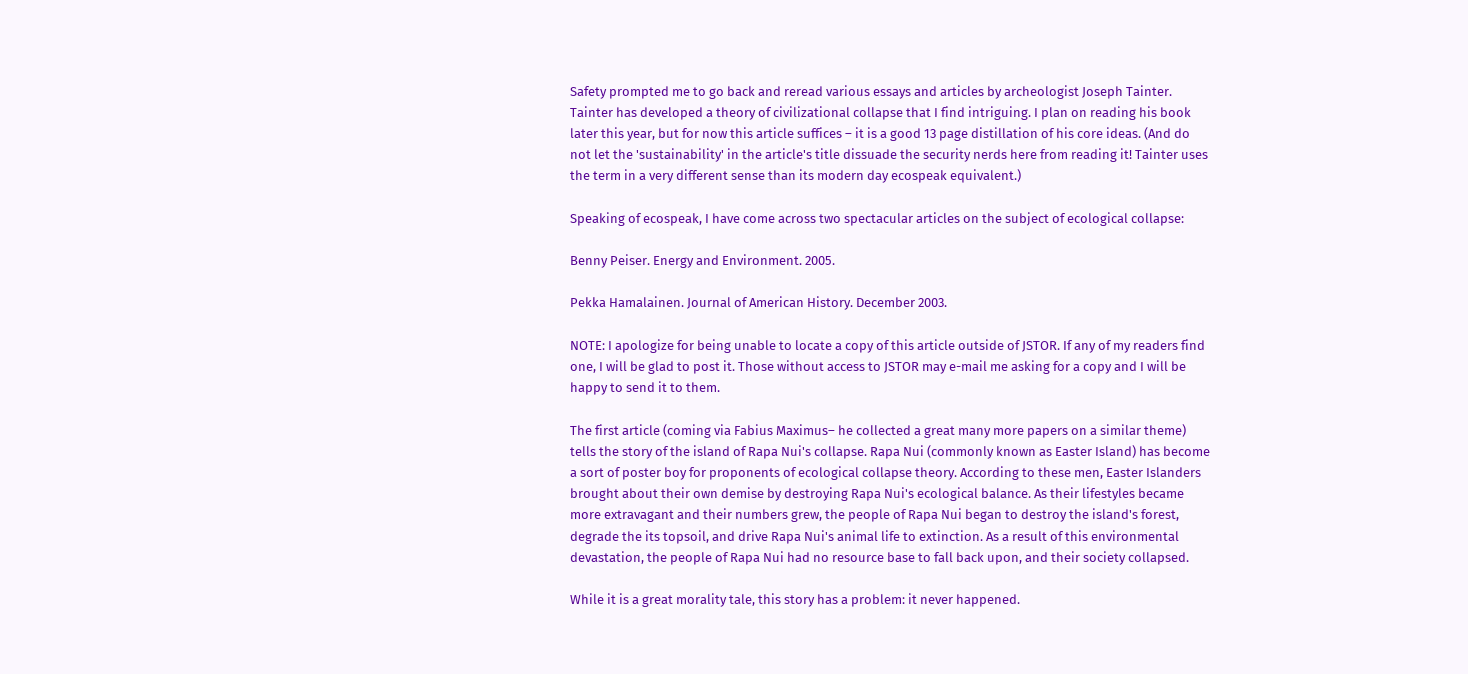Safety prompted me to go back and reread various essays and articles by archeologist Joseph Tainter. Tainter has developed a theory of civilizational collapse that I find intriguing. I plan on reading his book later this year, but for now this article suffices – it is a good 13 page distillation of his core ideas. (And do not let the 'sustainability' in the article's title dissuade the security nerds here from reading it! Tainter uses the term in a very different sense than its modern day ecospeak equivalent.)

Speaking of ecospeak, I have come across two spectacular articles on the subject of ecological collapse:

Benny Peiser. Energy and Environment. 2005.

Pekka Hamalainen. Journal of American History. December 2003.

NOTE: I apologize for being unable to locate a copy of this article outside of JSTOR. If any of my readers find one, I will be glad to post it. Those without access to JSTOR may e-mail me asking for a copy and I will be happy to send it to them.

The first article (coming via Fabius Maximus– he collected a great many more papers on a similar theme) tells the story of the island of Rapa Nui's collapse. Rapa Nui (commonly known as Easter Island) has become a sort of poster boy for proponents of ecological collapse theory. According to these men, Easter Islanders brought about their own demise by destroying Rapa Nui's ecological balance. As their lifestyles became more extravagant and their numbers grew, the people of Rapa Nui began to destroy the island's forest, degrade the its topsoil, and drive Rapa Nui's animal life to extinction. As a result of this environmental devastation, the people of Rapa Nui had no resource base to fall back upon, and their society collapsed.

While it is a great morality tale, this story has a problem: it never happened.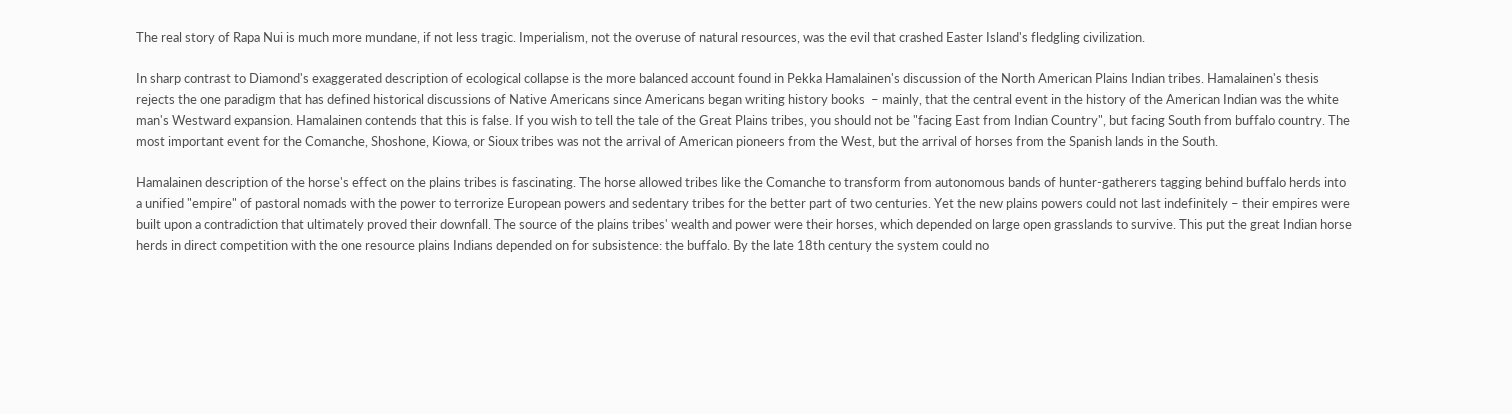The real story of Rapa Nui is much more mundane, if not less tragic. Imperialism, not the overuse of natural resources, was the evil that crashed Easter Island's fledgling civilization.

In sharp contrast to Diamond's exaggerated description of ecological collapse is the more balanced account found in Pekka Hamalainen's discussion of the North American Plains Indian tribes. Hamalainen's thesis rejects the one paradigm that has defined historical discussions of Native Americans since Americans began writing history books  – mainly, that the central event in the history of the American Indian was the white man's Westward expansion. Hamalainen contends that this is false. If you wish to tell the tale of the Great Plains tribes, you should not be "facing East from Indian Country", but facing South from buffalo country. The most important event for the Comanche, Shoshone, Kiowa, or Sioux tribes was not the arrival of American pioneers from the West, but the arrival of horses from the Spanish lands in the South.

Hamalainen description of the horse's effect on the plains tribes is fascinating. The horse allowed tribes like the Comanche to transform from autonomous bands of hunter-gatherers tagging behind buffalo herds into a unified "empire" of pastoral nomads with the power to terrorize European powers and sedentary tribes for the better part of two centuries. Yet the new plains powers could not last indefinitely – their empires were built upon a contradiction that ultimately proved their downfall. The source of the plains tribes' wealth and power were their horses, which depended on large open grasslands to survive. This put the great Indian horse herds in direct competition with the one resource plains Indians depended on for subsistence: the buffalo. By the late 18th century the system could no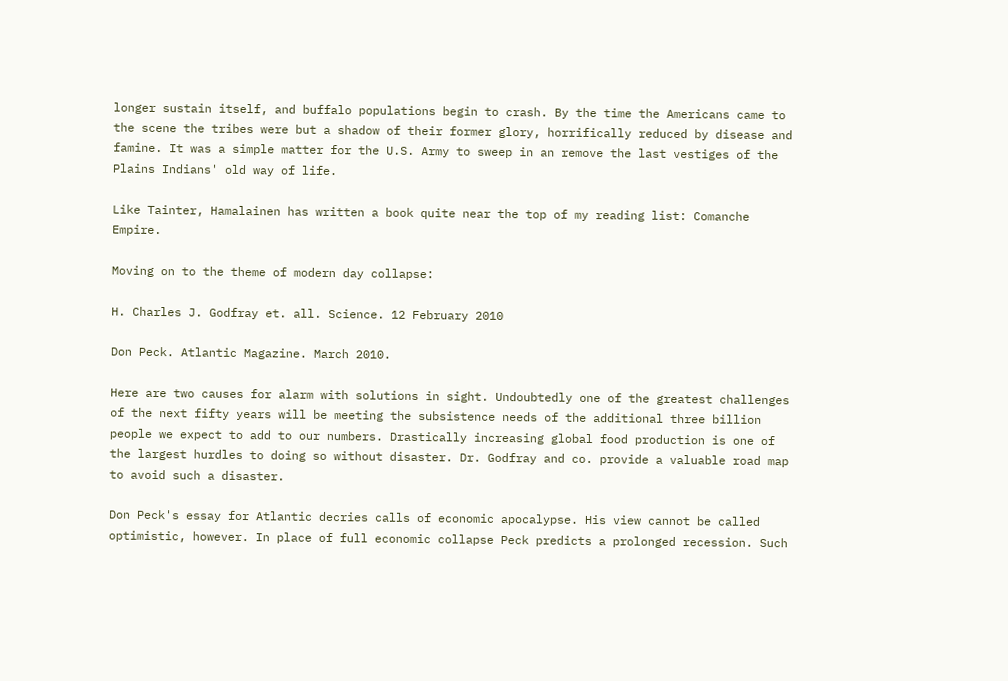longer sustain itself, and buffalo populations begin to crash. By the time the Americans came to the scene the tribes were but a shadow of their former glory, horrifically reduced by disease and famine. It was a simple matter for the U.S. Army to sweep in an remove the last vestiges of the Plains Indians' old way of life.

Like Tainter, Hamalainen has written a book quite near the top of my reading list: Comanche Empire.

Moving on to the theme of modern day collapse:

H. Charles J. Godfray et. all. Science. 12 February 2010

Don Peck. Atlantic Magazine. March 2010.

Here are two causes for alarm with solutions in sight. Undoubtedly one of the greatest challenges of the next fifty years will be meeting the subsistence needs of the additional three billion people we expect to add to our numbers. Drastically increasing global food production is one of the largest hurdles to doing so without disaster. Dr. Godfray and co. provide a valuable road map to avoid such a disaster.

Don Peck's essay for Atlantic decries calls of economic apocalypse. His view cannot be called optimistic, however. In place of full economic collapse Peck predicts a prolonged recession. Such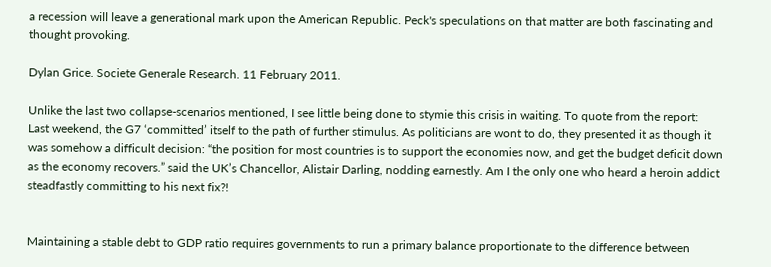a recession will leave a generational mark upon the American Republic. Peck's speculations on that matter are both fascinating and thought provoking.

Dylan Grice. Societe Generale Research. 11 February 2011.

Unlike the last two collapse-scenarios mentioned, I see little being done to stymie this crisis in waiting. To quote from the report:
Last weekend, the G7 ‘committed’ itself to the path of further stimulus. As politicians are wont to do, they presented it as though it was somehow a difficult decision: “the position for most countries is to support the economies now, and get the budget deficit down as the economy recovers.” said the UK’s Chancellor, Alistair Darling, nodding earnestly. Am I the only one who heard a heroin addict steadfastly committing to his next fix?!


Maintaining a stable debt to GDP ratio requires governments to run a primary balance proportionate to the difference between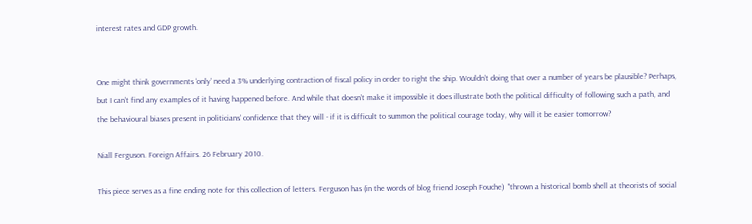interest rates and GDP growth.


One might think governments ‘only’ need a 3% underlying contraction of fiscal policy in order to right the ship. Wouldn’t doing that over a number of years be plausible? Perhaps, but I can’t find any examples of it having happened before. And while that doesn’t make it impossible it does illustrate both the political difficulty of following such a path, and the behavioural biases present in politicians’ confidence that they will - if it is difficult to summon the political courage today, why will it be easier tomorrow?

Niall Ferguson. Foreign Affairs. 26 February 2010.

This piece serves as a fine ending note for this collection of letters. Ferguson has (in the words of blog friend Joseph Fouche)  "thrown a historical bomb shell at theorists of social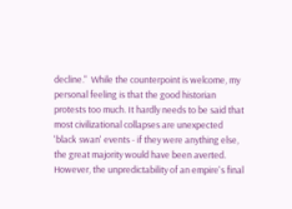decline."  While the counterpoint is welcome, my personal feeling is that the good historian protests too much. It hardly needs to be said that most civilizational collapses are unexpected 'black swan' events - if they were anything else, the great majority would have been averted. However, the unpredictability of an empire's final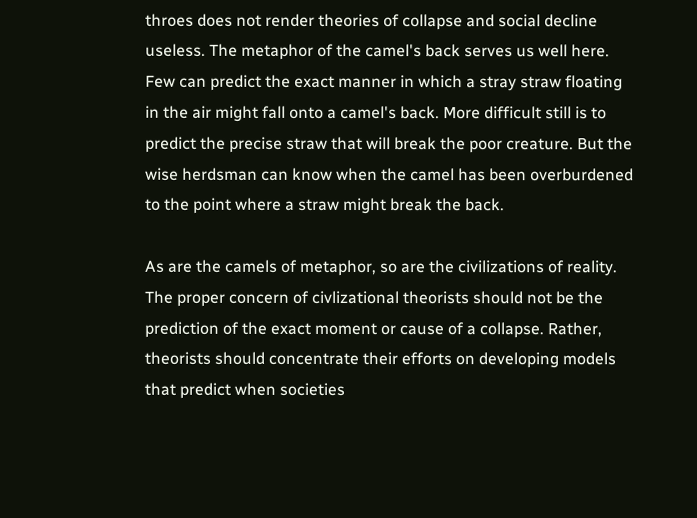throes does not render theories of collapse and social decline useless. The metaphor of the camel's back serves us well here. Few can predict the exact manner in which a stray straw floating in the air might fall onto a camel's back. More difficult still is to predict the precise straw that will break the poor creature. But the wise herdsman can know when the camel has been overburdened to the point where a straw might break the back.

As are the camels of metaphor, so are the civilizations of reality. The proper concern of civlizational theorists should not be the prediction of the exact moment or cause of a collapse. Rather, theorists should concentrate their efforts on developing models that predict when societies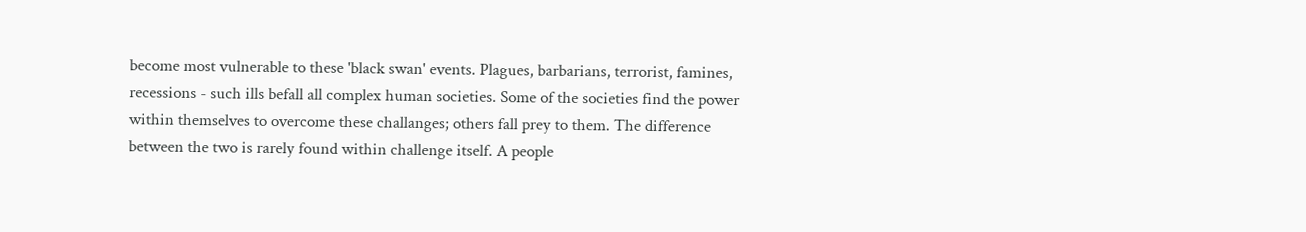become most vulnerable to these 'black swan' events. Plagues, barbarians, terrorist, famines, recessions - such ills befall all complex human societies. Some of the societies find the power within themselves to overcome these challanges; others fall prey to them. The difference between the two is rarely found within challenge itself. A people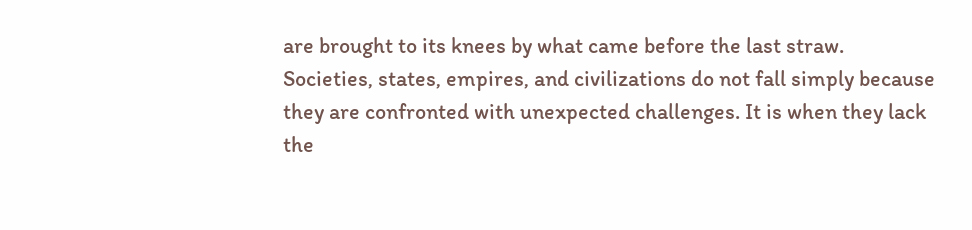are brought to its knees by what came before the last straw. Societies, states, empires, and civilizations do not fall simply because they are confronted with unexpected challenges. It is when they lack the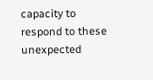capacity to respond to these unexpected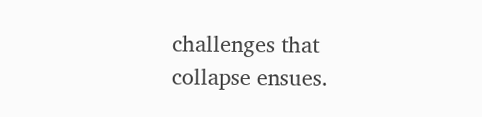challenges that collapse ensues.